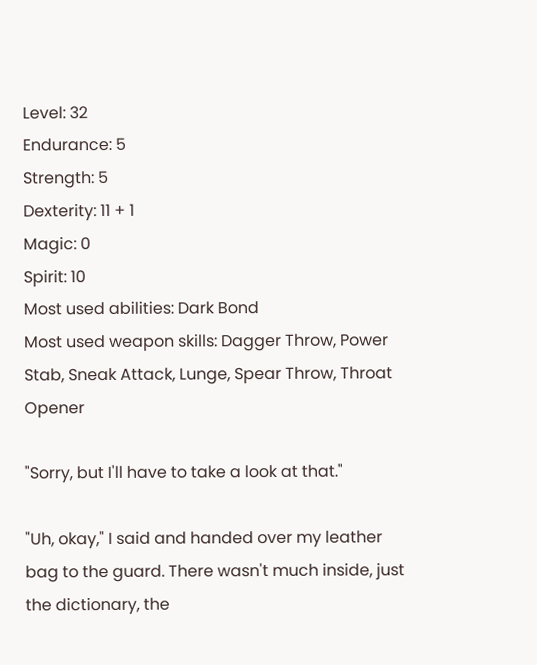Level: 32
Endurance: 5
Strength: 5
Dexterity: 11 + 1
Magic: 0
Spirit: 10
Most used abilities: Dark Bond
Most used weapon skills: Dagger Throw, Power Stab, Sneak Attack, Lunge, Spear Throw, Throat Opener

"Sorry, but I'll have to take a look at that."

"Uh, okay," I said and handed over my leather bag to the guard. There wasn't much inside, just the dictionary, the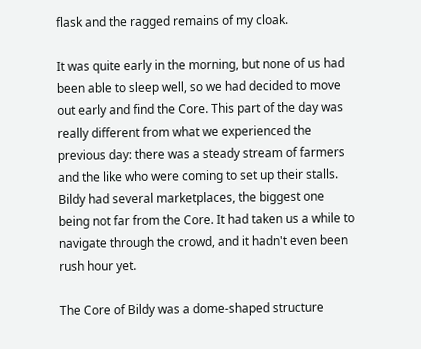flask and the ragged remains of my cloak.

It was quite early in the morning, but none of us had been able to sleep well, so we had decided to move out early and find the Core. This part of the day was really different from what we experienced the previous day: there was a steady stream of farmers and the like who were coming to set up their stalls. Bildy had several marketplaces, the biggest one being not far from the Core. It had taken us a while to navigate through the crowd, and it hadn't even been rush hour yet.

The Core of Bildy was a dome-shaped structure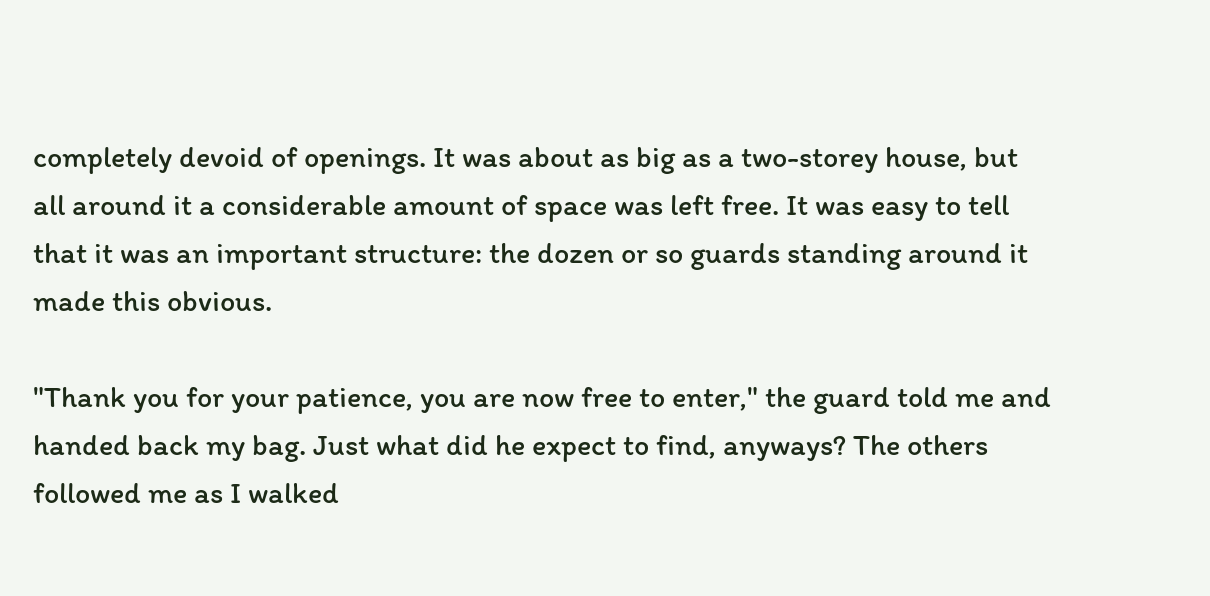completely devoid of openings. It was about as big as a two-storey house, but all around it a considerable amount of space was left free. It was easy to tell that it was an important structure: the dozen or so guards standing around it made this obvious.

"Thank you for your patience, you are now free to enter," the guard told me and handed back my bag. Just what did he expect to find, anyways? The others followed me as I walked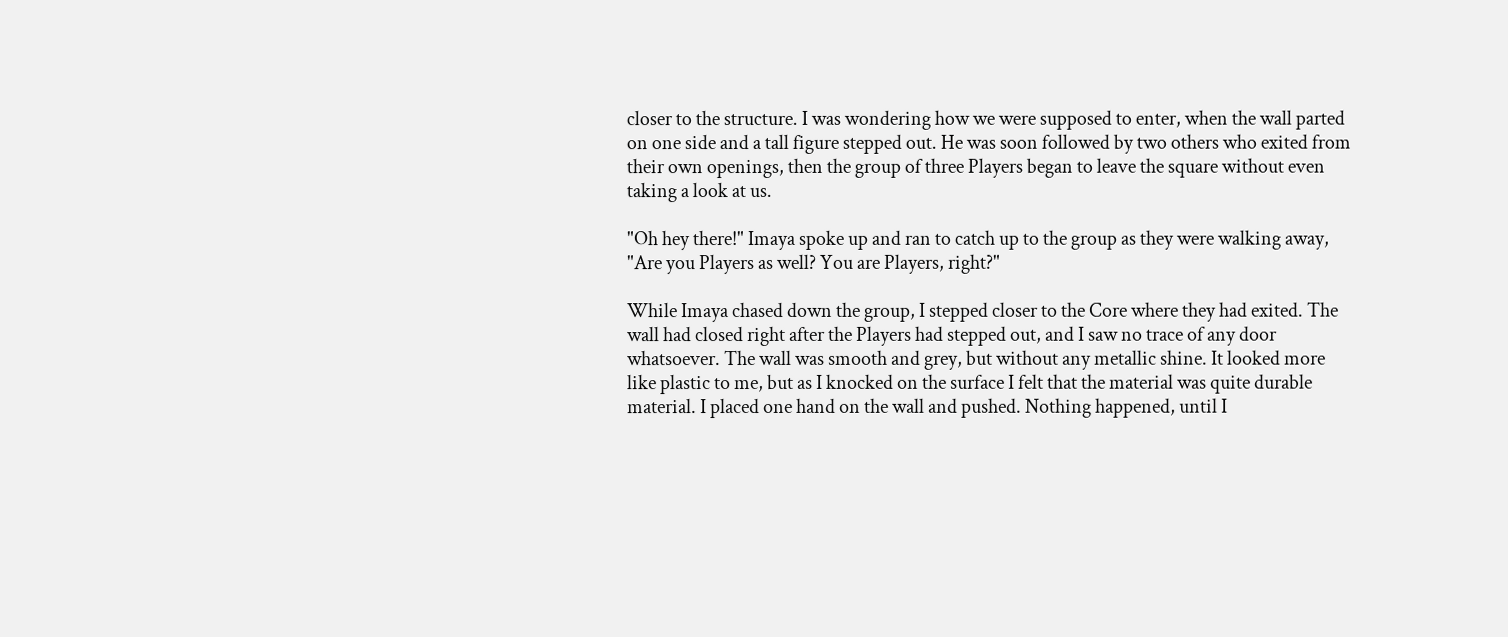closer to the structure. I was wondering how we were supposed to enter, when the wall parted on one side and a tall figure stepped out. He was soon followed by two others who exited from their own openings, then the group of three Players began to leave the square without even taking a look at us.

"Oh hey there!" Imaya spoke up and ran to catch up to the group as they were walking away, "Are you Players as well? You are Players, right?"

While Imaya chased down the group, I stepped closer to the Core where they had exited. The wall had closed right after the Players had stepped out, and I saw no trace of any door whatsoever. The wall was smooth and grey, but without any metallic shine. It looked more like plastic to me, but as I knocked on the surface I felt that the material was quite durable material. I placed one hand on the wall and pushed. Nothing happened, until I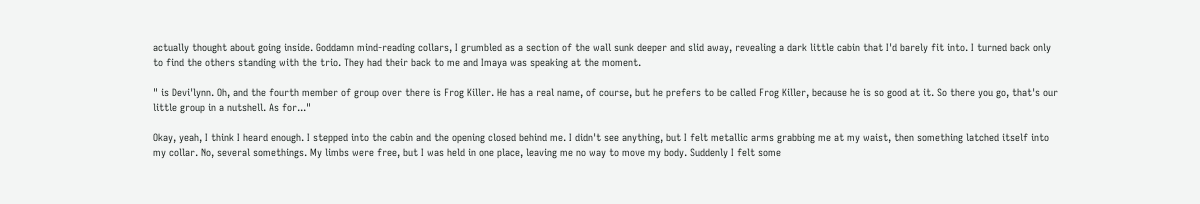actually thought about going inside. Goddamn mind-reading collars, I grumbled as a section of the wall sunk deeper and slid away, revealing a dark little cabin that I'd barely fit into. I turned back only to find the others standing with the trio. They had their back to me and Imaya was speaking at the moment.

" is Devi'lynn. Oh, and the fourth member of group over there is Frog Killer. He has a real name, of course, but he prefers to be called Frog Killer, because he is so good at it. So there you go, that's our little group in a nutshell. As for..."

Okay, yeah, I think I heard enough. I stepped into the cabin and the opening closed behind me. I didn't see anything, but I felt metallic arms grabbing me at my waist, then something latched itself into my collar. No, several somethings. My limbs were free, but I was held in one place, leaving me no way to move my body. Suddenly I felt some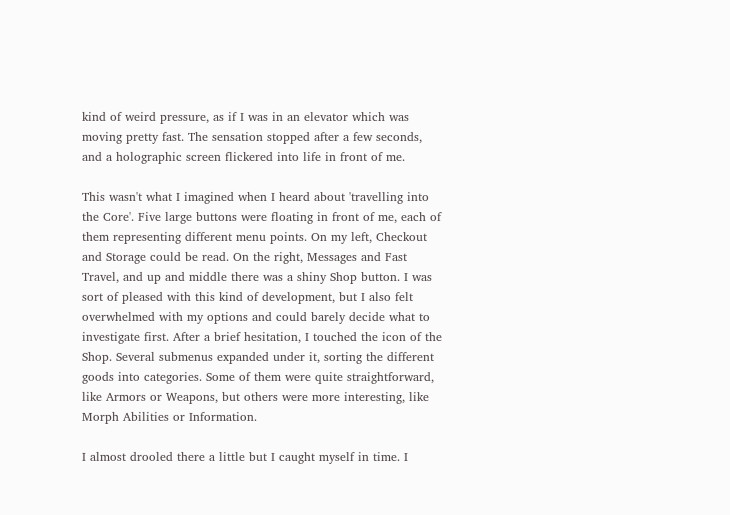kind of weird pressure, as if I was in an elevator which was moving pretty fast. The sensation stopped after a few seconds, and a holographic screen flickered into life in front of me.

This wasn't what I imagined when I heard about 'travelling into the Core'. Five large buttons were floating in front of me, each of them representing different menu points. On my left, Checkout and Storage could be read. On the right, Messages and Fast Travel, and up and middle there was a shiny Shop button. I was sort of pleased with this kind of development, but I also felt overwhelmed with my options and could barely decide what to investigate first. After a brief hesitation, I touched the icon of the Shop. Several submenus expanded under it, sorting the different goods into categories. Some of them were quite straightforward, like Armors or Weapons, but others were more interesting, like Morph Abilities or Information.

I almost drooled there a little but I caught myself in time. I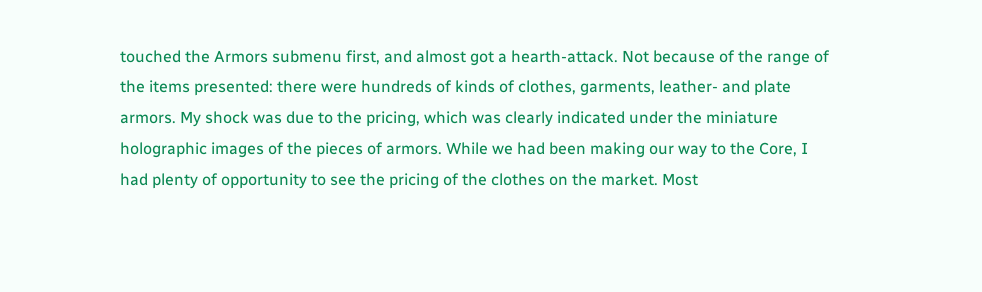touched the Armors submenu first, and almost got a hearth-attack. Not because of the range of the items presented: there were hundreds of kinds of clothes, garments, leather- and plate armors. My shock was due to the pricing, which was clearly indicated under the miniature holographic images of the pieces of armors. While we had been making our way to the Core, I had plenty of opportunity to see the pricing of the clothes on the market. Most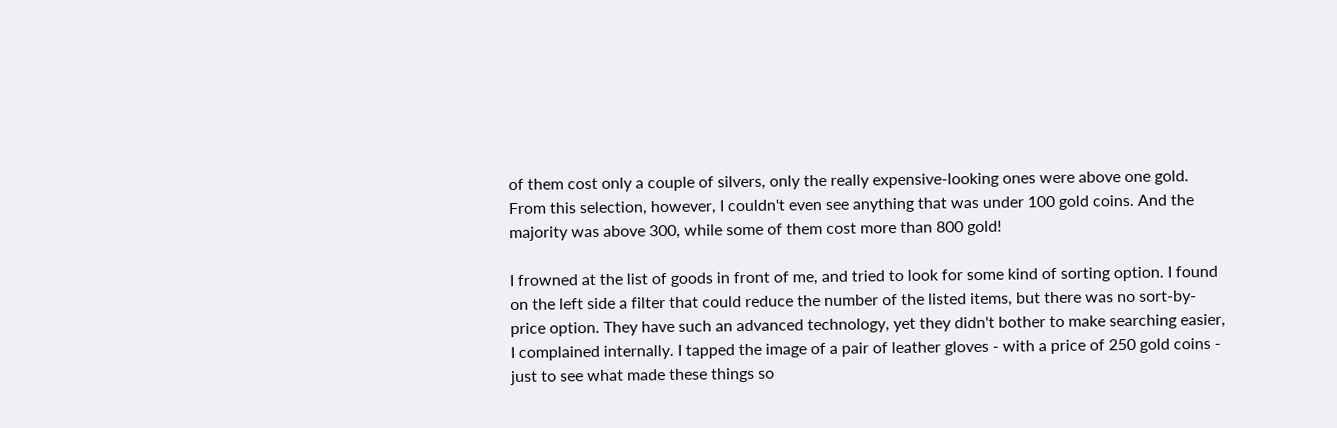of them cost only a couple of silvers, only the really expensive-looking ones were above one gold. From this selection, however, I couldn't even see anything that was under 100 gold coins. And the majority was above 300, while some of them cost more than 800 gold!

I frowned at the list of goods in front of me, and tried to look for some kind of sorting option. I found on the left side a filter that could reduce the number of the listed items, but there was no sort-by-price option. They have such an advanced technology, yet they didn't bother to make searching easier, I complained internally. I tapped the image of a pair of leather gloves - with a price of 250 gold coins - just to see what made these things so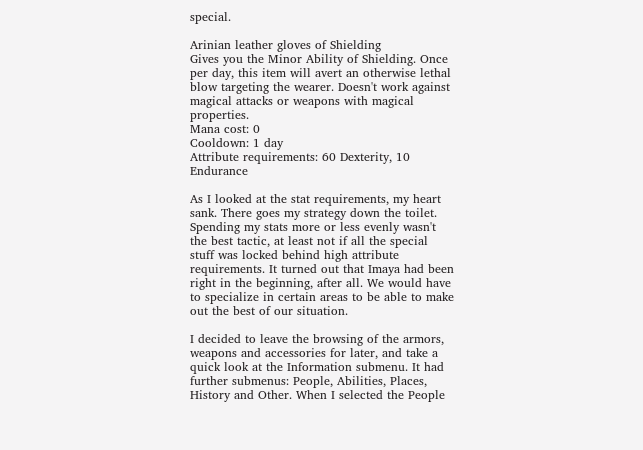special.

Arinian leather gloves of Shielding
Gives you the Minor Ability of Shielding. Once per day, this item will avert an otherwise lethal blow targeting the wearer. Doesn't work against magical attacks or weapons with magical properties.
Mana cost: 0
Cooldown: 1 day
Attribute requirements: 60 Dexterity, 10 Endurance

As I looked at the stat requirements, my heart sank. There goes my strategy down the toilet. Spending my stats more or less evenly wasn't the best tactic, at least not if all the special stuff was locked behind high attribute requirements. It turned out that Imaya had been right in the beginning, after all. We would have to specialize in certain areas to be able to make out the best of our situation.

I decided to leave the browsing of the armors, weapons and accessories for later, and take a quick look at the Information submenu. It had further submenus: People, Abilities, Places, History and Other. When I selected the People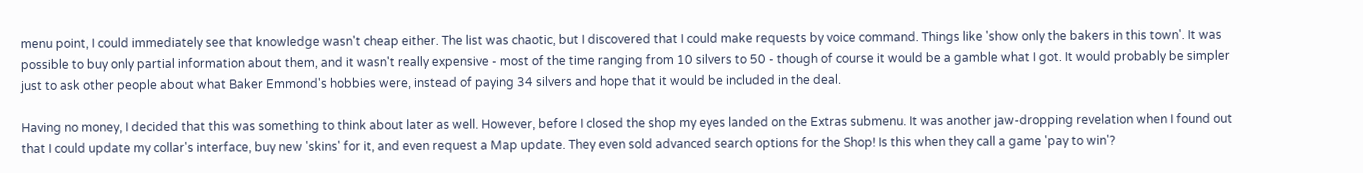menu point, I could immediately see that knowledge wasn't cheap either. The list was chaotic, but I discovered that I could make requests by voice command. Things like 'show only the bakers in this town'. It was possible to buy only partial information about them, and it wasn't really expensive - most of the time ranging from 10 silvers to 50 - though of course it would be a gamble what I got. It would probably be simpler just to ask other people about what Baker Emmond's hobbies were, instead of paying 34 silvers and hope that it would be included in the deal.

Having no money, I decided that this was something to think about later as well. However, before I closed the shop my eyes landed on the Extras submenu. It was another jaw-dropping revelation when I found out that I could update my collar's interface, buy new 'skins' for it, and even request a Map update. They even sold advanced search options for the Shop! Is this when they call a game 'pay to win'?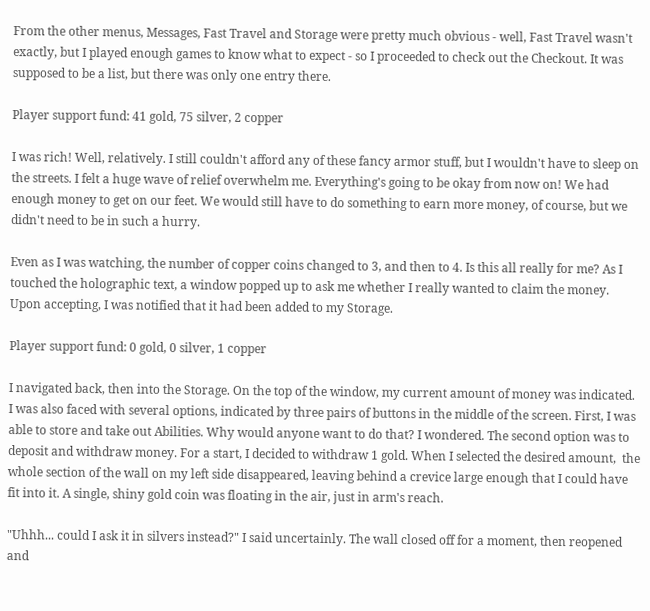From the other menus, Messages, Fast Travel and Storage were pretty much obvious - well, Fast Travel wasn't exactly, but I played enough games to know what to expect - so I proceeded to check out the Checkout. It was supposed to be a list, but there was only one entry there.

Player support fund: 41 gold, 75 silver, 2 copper

I was rich! Well, relatively. I still couldn't afford any of these fancy armor stuff, but I wouldn't have to sleep on the streets. I felt a huge wave of relief overwhelm me. Everything's going to be okay from now on! We had enough money to get on our feet. We would still have to do something to earn more money, of course, but we didn't need to be in such a hurry.

Even as I was watching, the number of copper coins changed to 3, and then to 4. Is this all really for me? As I touched the holographic text, a window popped up to ask me whether I really wanted to claim the money. Upon accepting, I was notified that it had been added to my Storage.

Player support fund: 0 gold, 0 silver, 1 copper

I navigated back, then into the Storage. On the top of the window, my current amount of money was indicated. I was also faced with several options, indicated by three pairs of buttons in the middle of the screen. First, I was able to store and take out Abilities. Why would anyone want to do that? I wondered. The second option was to deposit and withdraw money. For a start, I decided to withdraw 1 gold. When I selected the desired amount,  the whole section of the wall on my left side disappeared, leaving behind a crevice large enough that I could have fit into it. A single, shiny gold coin was floating in the air, just in arm's reach.

"Uhhh... could I ask it in silvers instead?" I said uncertainly. The wall closed off for a moment, then reopened and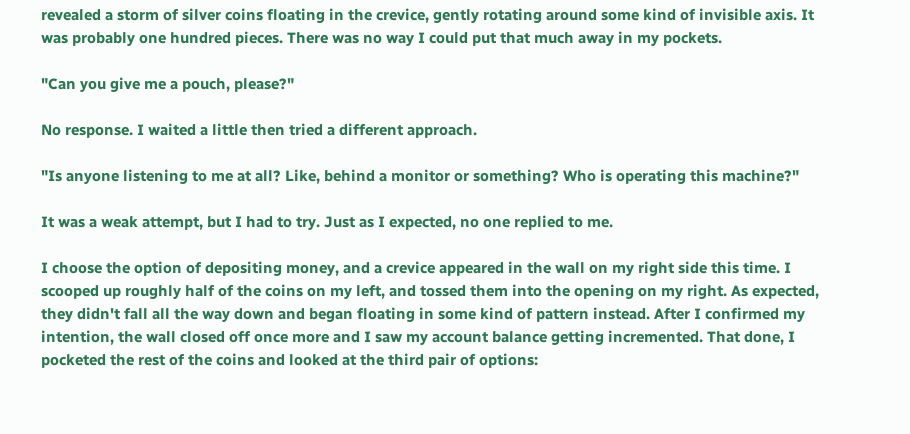revealed a storm of silver coins floating in the crevice, gently rotating around some kind of invisible axis. It was probably one hundred pieces. There was no way I could put that much away in my pockets.

"Can you give me a pouch, please?"

No response. I waited a little then tried a different approach.

"Is anyone listening to me at all? Like, behind a monitor or something? Who is operating this machine?"

It was a weak attempt, but I had to try. Just as I expected, no one replied to me.

I choose the option of depositing money, and a crevice appeared in the wall on my right side this time. I scooped up roughly half of the coins on my left, and tossed them into the opening on my right. As expected, they didn't fall all the way down and began floating in some kind of pattern instead. After I confirmed my intention, the wall closed off once more and I saw my account balance getting incremented. That done, I pocketed the rest of the coins and looked at the third pair of options: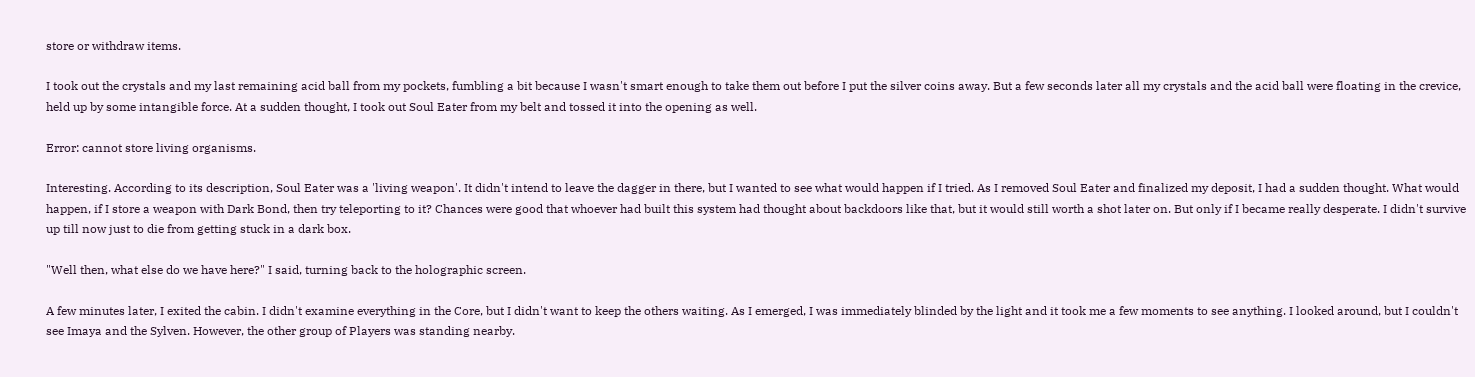store or withdraw items.

I took out the crystals and my last remaining acid ball from my pockets, fumbling a bit because I wasn't smart enough to take them out before I put the silver coins away. But a few seconds later all my crystals and the acid ball were floating in the crevice, held up by some intangible force. At a sudden thought, I took out Soul Eater from my belt and tossed it into the opening as well.

Error: cannot store living organisms.

Interesting. According to its description, Soul Eater was a 'living weapon'. It didn't intend to leave the dagger in there, but I wanted to see what would happen if I tried. As I removed Soul Eater and finalized my deposit, I had a sudden thought. What would happen, if I store a weapon with Dark Bond, then try teleporting to it? Chances were good that whoever had built this system had thought about backdoors like that, but it would still worth a shot later on. But only if I became really desperate. I didn't survive up till now just to die from getting stuck in a dark box.

"Well then, what else do we have here?" I said, turning back to the holographic screen.

A few minutes later, I exited the cabin. I didn't examine everything in the Core, but I didn't want to keep the others waiting. As I emerged, I was immediately blinded by the light and it took me a few moments to see anything. I looked around, but I couldn't see Imaya and the Sylven. However, the other group of Players was standing nearby.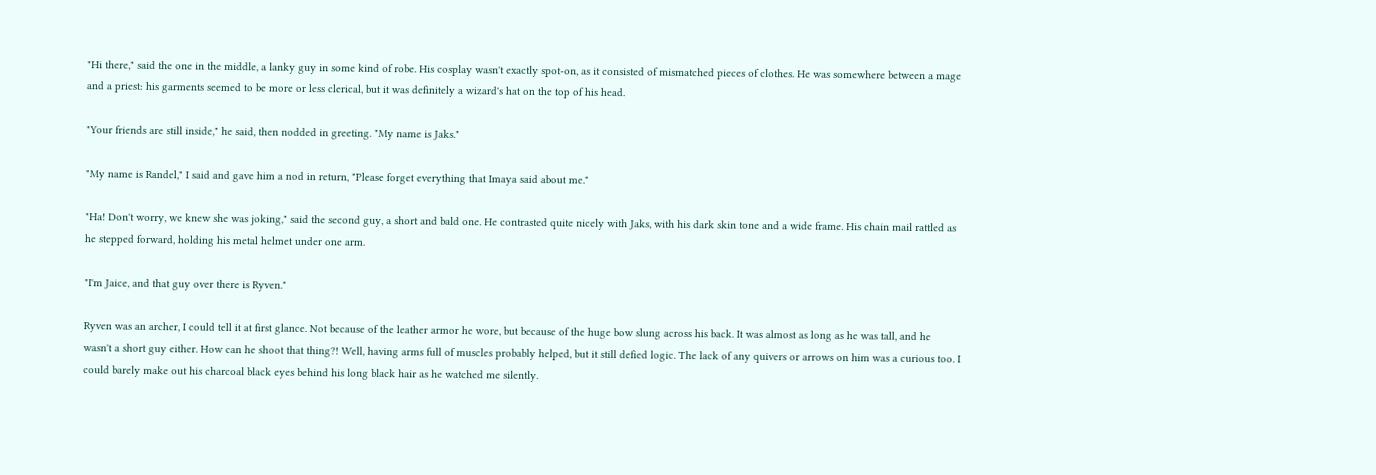"Hi there," said the one in the middle, a lanky guy in some kind of robe. His cosplay wasn't exactly spot-on, as it consisted of mismatched pieces of clothes. He was somewhere between a mage and a priest: his garments seemed to be more or less clerical, but it was definitely a wizard's hat on the top of his head.

"Your friends are still inside," he said, then nodded in greeting. "My name is Jaks."

"My name is Randel," I said and gave him a nod in return, "Please forget everything that Imaya said about me."

"Ha! Don't worry, we knew she was joking," said the second guy, a short and bald one. He contrasted quite nicely with Jaks, with his dark skin tone and a wide frame. His chain mail rattled as he stepped forward, holding his metal helmet under one arm.

"I'm Jaice, and that guy over there is Ryven."

Ryven was an archer, I could tell it at first glance. Not because of the leather armor he wore, but because of the huge bow slung across his back. It was almost as long as he was tall, and he wasn't a short guy either. How can he shoot that thing?! Well, having arms full of muscles probably helped, but it still defied logic. The lack of any quivers or arrows on him was a curious too. I could barely make out his charcoal black eyes behind his long black hair as he watched me silently.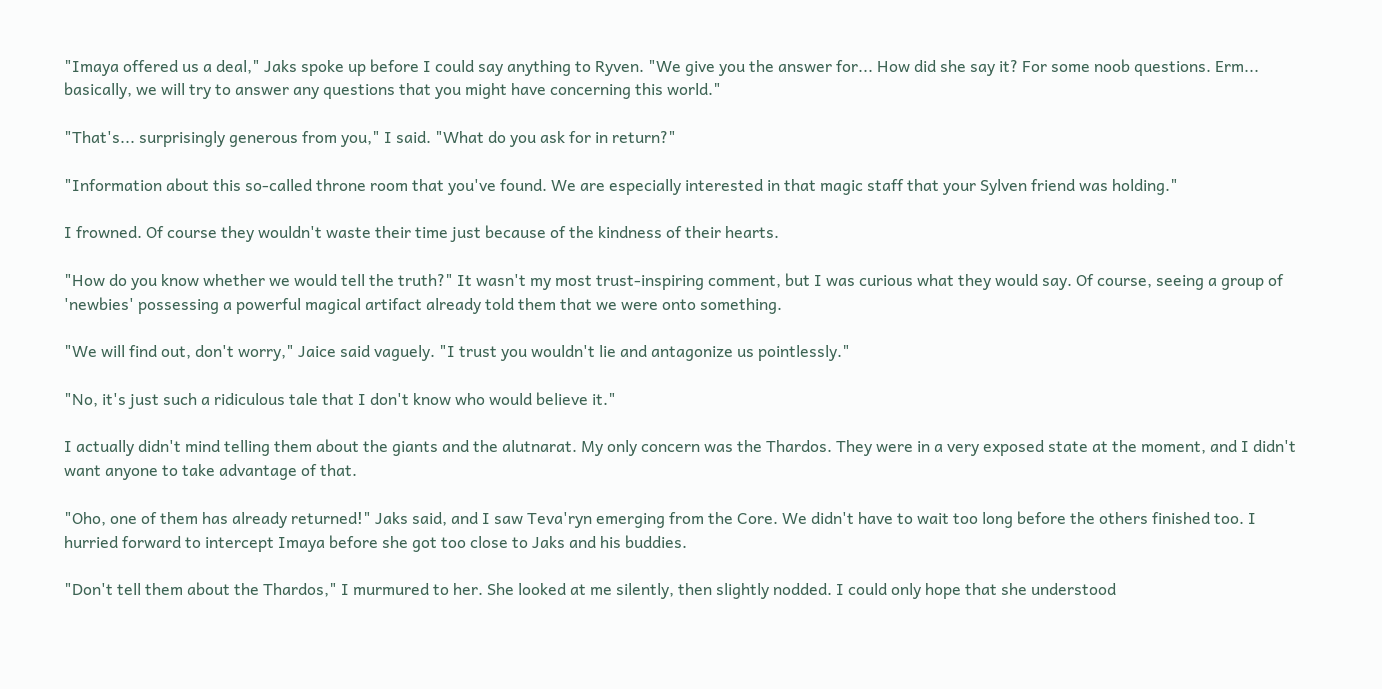"Imaya offered us a deal," Jaks spoke up before I could say anything to Ryven. "We give you the answer for... How did she say it? For some noob questions. Erm... basically, we will try to answer any questions that you might have concerning this world."

"That's... surprisingly generous from you," I said. "What do you ask for in return?"

"Information about this so-called throne room that you've found. We are especially interested in that magic staff that your Sylven friend was holding."

I frowned. Of course they wouldn't waste their time just because of the kindness of their hearts.

"How do you know whether we would tell the truth?" It wasn't my most trust-inspiring comment, but I was curious what they would say. Of course, seeing a group of 'newbies' possessing a powerful magical artifact already told them that we were onto something.

"We will find out, don't worry," Jaice said vaguely. "I trust you wouldn't lie and antagonize us pointlessly."

"No, it's just such a ridiculous tale that I don't know who would believe it."

I actually didn't mind telling them about the giants and the alutnarat. My only concern was the Thardos. They were in a very exposed state at the moment, and I didn't want anyone to take advantage of that.

"Oho, one of them has already returned!" Jaks said, and I saw Teva'ryn emerging from the Core. We didn't have to wait too long before the others finished too. I hurried forward to intercept Imaya before she got too close to Jaks and his buddies.

"Don't tell them about the Thardos," I murmured to her. She looked at me silently, then slightly nodded. I could only hope that she understood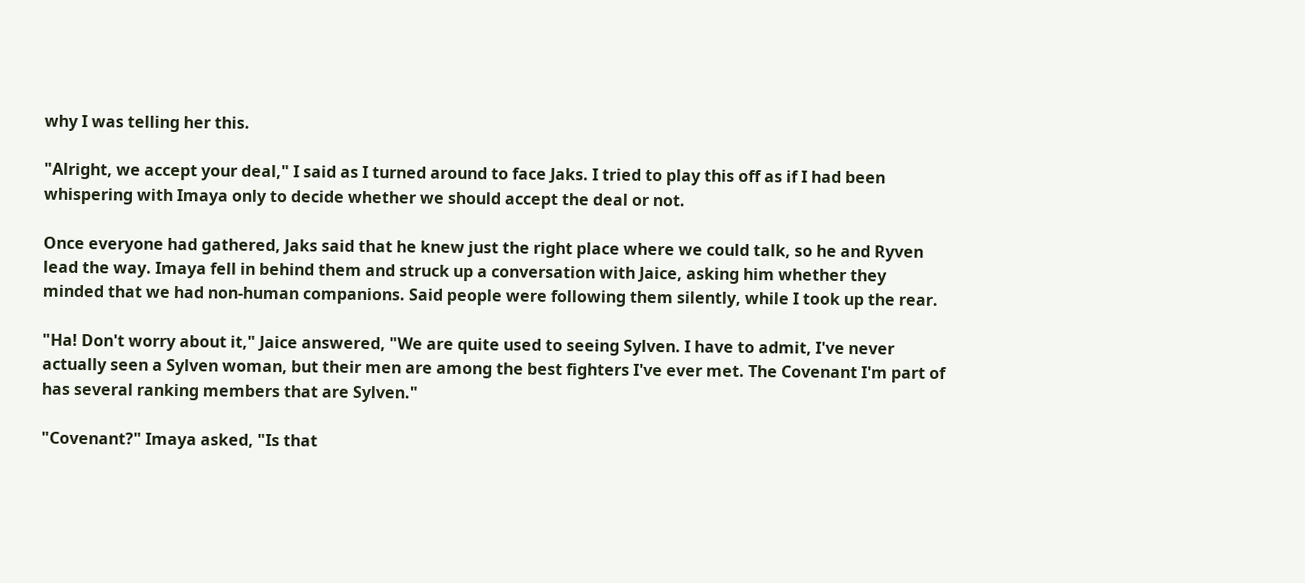why I was telling her this.

"Alright, we accept your deal," I said as I turned around to face Jaks. I tried to play this off as if I had been whispering with Imaya only to decide whether we should accept the deal or not.

Once everyone had gathered, Jaks said that he knew just the right place where we could talk, so he and Ryven lead the way. Imaya fell in behind them and struck up a conversation with Jaice, asking him whether they minded that we had non-human companions. Said people were following them silently, while I took up the rear.

"Ha! Don't worry about it," Jaice answered, "We are quite used to seeing Sylven. I have to admit, I've never actually seen a Sylven woman, but their men are among the best fighters I've ever met. The Covenant I'm part of has several ranking members that are Sylven."

"Covenant?" Imaya asked, "Is that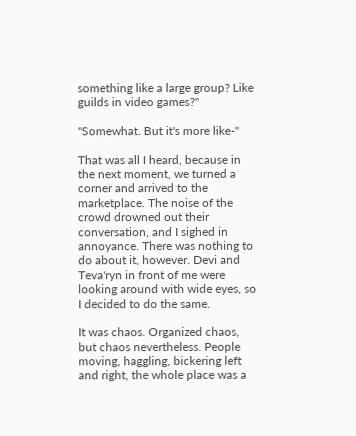something like a large group? Like guilds in video games?"

"Somewhat. But it's more like-"

That was all I heard, because in the next moment, we turned a corner and arrived to the marketplace. The noise of the crowd drowned out their conversation, and I sighed in annoyance. There was nothing to do about it, however. Devi and Teva'ryn in front of me were looking around with wide eyes, so I decided to do the same.

It was chaos. Organized chaos, but chaos nevertheless. People moving, haggling, bickering left and right, the whole place was a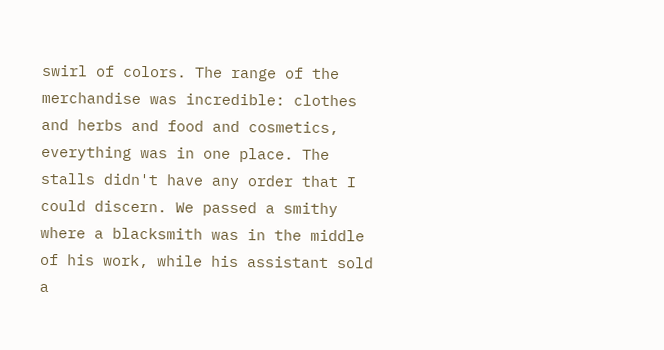swirl of colors. The range of the merchandise was incredible: clothes and herbs and food and cosmetics, everything was in one place. The stalls didn't have any order that I could discern. We passed a smithy where a blacksmith was in the middle of his work, while his assistant sold a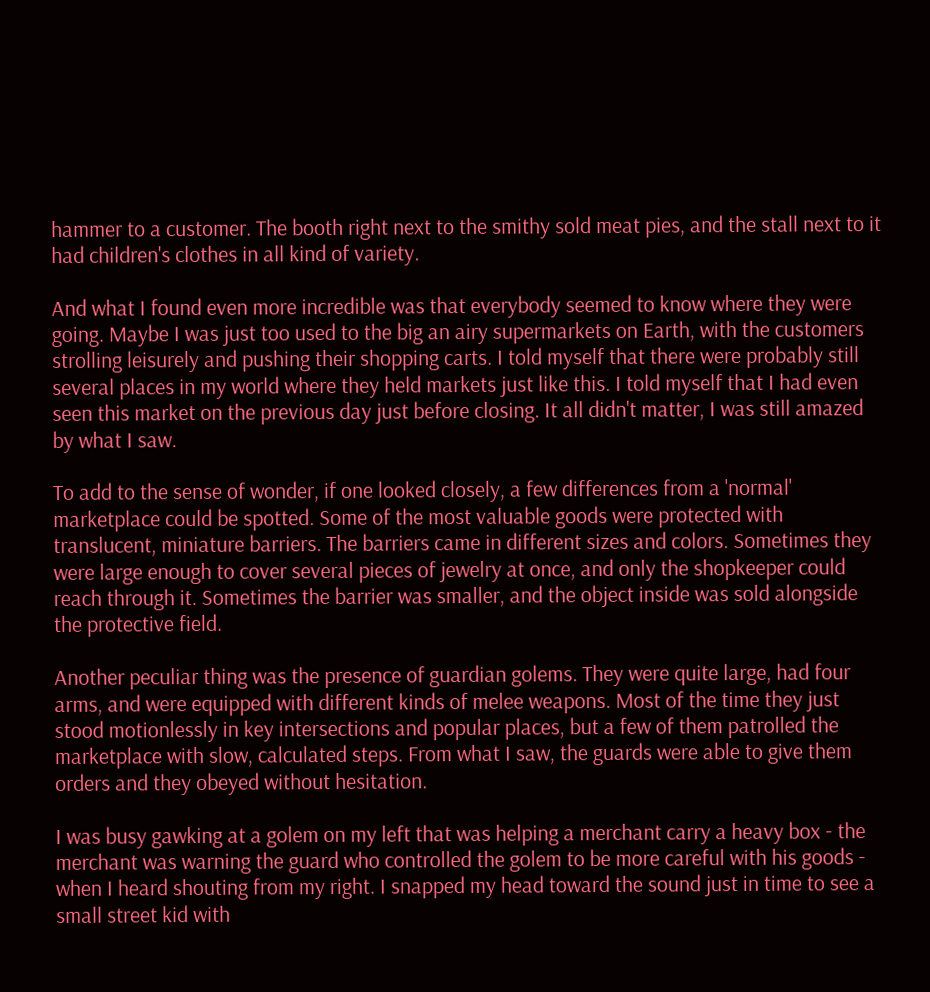hammer to a customer. The booth right next to the smithy sold meat pies, and the stall next to it had children's clothes in all kind of variety.

And what I found even more incredible was that everybody seemed to know where they were going. Maybe I was just too used to the big an airy supermarkets on Earth, with the customers strolling leisurely and pushing their shopping carts. I told myself that there were probably still several places in my world where they held markets just like this. I told myself that I had even seen this market on the previous day just before closing. It all didn't matter, I was still amazed by what I saw.

To add to the sense of wonder, if one looked closely, a few differences from a 'normal' marketplace could be spotted. Some of the most valuable goods were protected with translucent, miniature barriers. The barriers came in different sizes and colors. Sometimes they were large enough to cover several pieces of jewelry at once, and only the shopkeeper could reach through it. Sometimes the barrier was smaller, and the object inside was sold alongside the protective field.

Another peculiar thing was the presence of guardian golems. They were quite large, had four arms, and were equipped with different kinds of melee weapons. Most of the time they just stood motionlessly in key intersections and popular places, but a few of them patrolled the marketplace with slow, calculated steps. From what I saw, the guards were able to give them orders and they obeyed without hesitation.

I was busy gawking at a golem on my left that was helping a merchant carry a heavy box - the merchant was warning the guard who controlled the golem to be more careful with his goods - when I heard shouting from my right. I snapped my head toward the sound just in time to see a small street kid with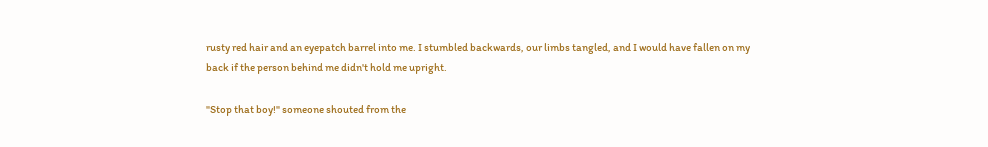rusty red hair and an eyepatch barrel into me. I stumbled backwards, our limbs tangled, and I would have fallen on my back if the person behind me didn't hold me upright.

"Stop that boy!" someone shouted from the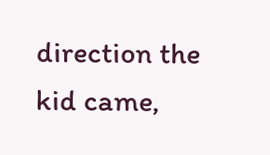direction the kid came,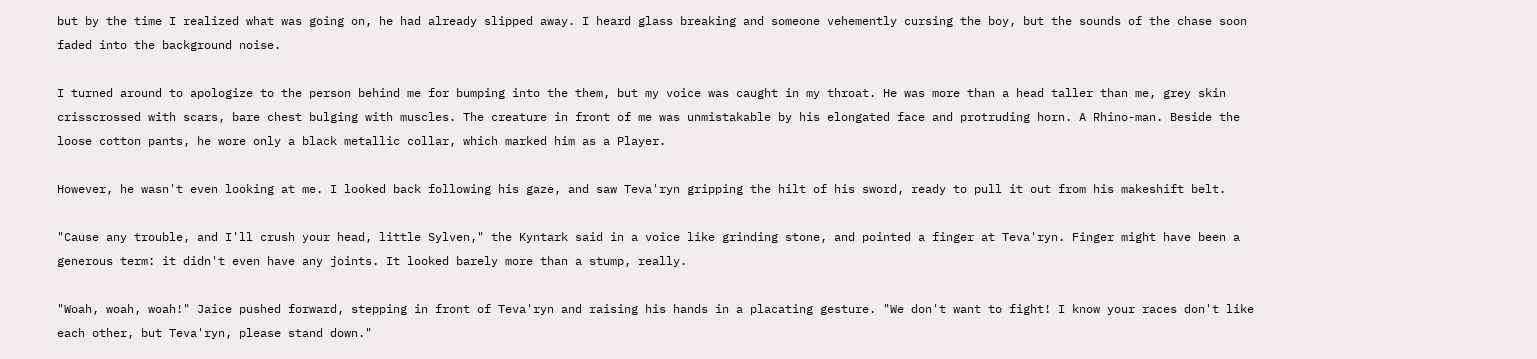but by the time I realized what was going on, he had already slipped away. I heard glass breaking and someone vehemently cursing the boy, but the sounds of the chase soon faded into the background noise.

I turned around to apologize to the person behind me for bumping into the them, but my voice was caught in my throat. He was more than a head taller than me, grey skin crisscrossed with scars, bare chest bulging with muscles. The creature in front of me was unmistakable by his elongated face and protruding horn. A Rhino-man. Beside the loose cotton pants, he wore only a black metallic collar, which marked him as a Player.

However, he wasn't even looking at me. I looked back following his gaze, and saw Teva'ryn gripping the hilt of his sword, ready to pull it out from his makeshift belt.

"Cause any trouble, and I'll crush your head, little Sylven," the Kyntark said in a voice like grinding stone, and pointed a finger at Teva'ryn. Finger might have been a generous term: it didn't even have any joints. It looked barely more than a stump, really.

"Woah, woah, woah!" Jaice pushed forward, stepping in front of Teva'ryn and raising his hands in a placating gesture. "We don't want to fight! I know your races don't like each other, but Teva'ryn, please stand down."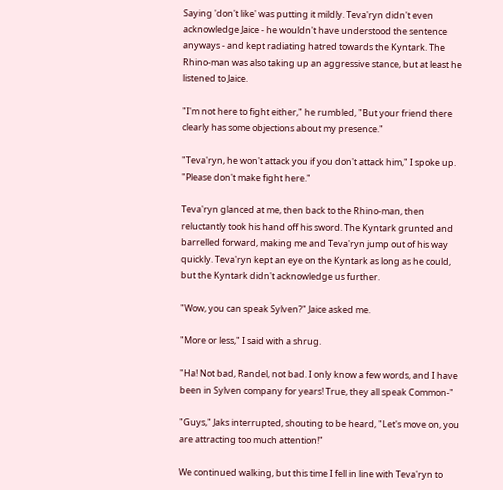Saying 'don't like' was putting it mildly. Teva'ryn didn't even acknowledge Jaice - he wouldn't have understood the sentence anyways - and kept radiating hatred towards the Kyntark. The Rhino-man was also taking up an aggressive stance, but at least he listened to Jaice.

"I'm not here to fight either," he rumbled, "But your friend there clearly has some objections about my presence."

"Teva'ryn, he won't attack you if you don't attack him," I spoke up. "Please don't make fight here."

Teva'ryn glanced at me, then back to the Rhino-man, then reluctantly took his hand off his sword. The Kyntark grunted and barrelled forward, making me and Teva'ryn jump out of his way quickly. Teva'ryn kept an eye on the Kyntark as long as he could, but the Kyntark didn't acknowledge us further.

"Wow, you can speak Sylven?" Jaice asked me.

"More or less," I said with a shrug.

"Ha! Not bad, Randel, not bad. I only know a few words, and I have been in Sylven company for years! True, they all speak Common-"

"Guys," Jaks interrupted, shouting to be heard, "Let's move on, you are attracting too much attention!"

We continued walking, but this time I fell in line with Teva'ryn to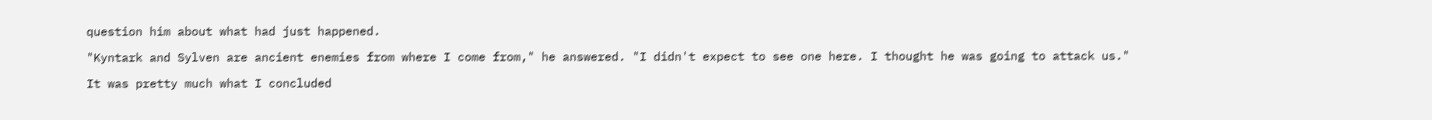question him about what had just happened.

"Kyntark and Sylven are ancient enemies from where I come from," he answered. "I didn't expect to see one here. I thought he was going to attack us."

It was pretty much what I concluded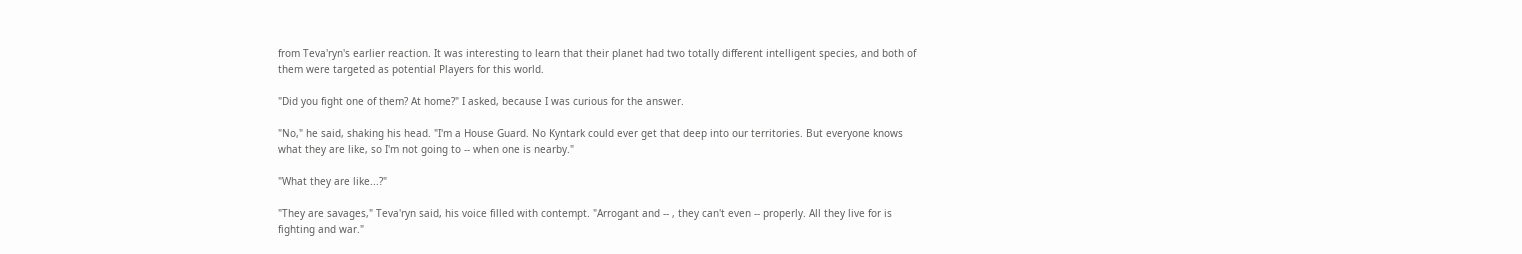from Teva'ryn's earlier reaction. It was interesting to learn that their planet had two totally different intelligent species, and both of them were targeted as potential Players for this world.

"Did you fight one of them? At home?" I asked, because I was curious for the answer.

"No," he said, shaking his head. "I'm a House Guard. No Kyntark could ever get that deep into our territories. But everyone knows what they are like, so I'm not going to -- when one is nearby."

"What they are like...?"

"They are savages," Teva'ryn said, his voice filled with contempt. "Arrogant and -- , they can't even -- properly. All they live for is fighting and war."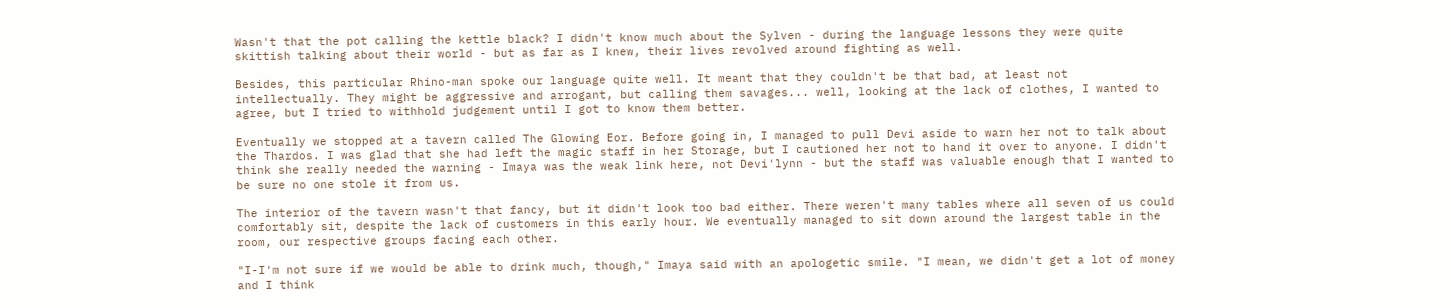Wasn't that the pot calling the kettle black? I didn't know much about the Sylven - during the language lessons they were quite skittish talking about their world - but as far as I knew, their lives revolved around fighting as well.

Besides, this particular Rhino-man spoke our language quite well. It meant that they couldn't be that bad, at least not intellectually. They might be aggressive and arrogant, but calling them savages... well, looking at the lack of clothes, I wanted to agree, but I tried to withhold judgement until I got to know them better.

Eventually we stopped at a tavern called The Glowing Eor. Before going in, I managed to pull Devi aside to warn her not to talk about the Thardos. I was glad that she had left the magic staff in her Storage, but I cautioned her not to hand it over to anyone. I didn't think she really needed the warning - Imaya was the weak link here, not Devi'lynn - but the staff was valuable enough that I wanted to be sure no one stole it from us.

The interior of the tavern wasn't that fancy, but it didn't look too bad either. There weren't many tables where all seven of us could comfortably sit, despite the lack of customers in this early hour. We eventually managed to sit down around the largest table in the room, our respective groups facing each other.

"I-I'm not sure if we would be able to drink much, though," Imaya said with an apologetic smile. "I mean, we didn't get a lot of money and I think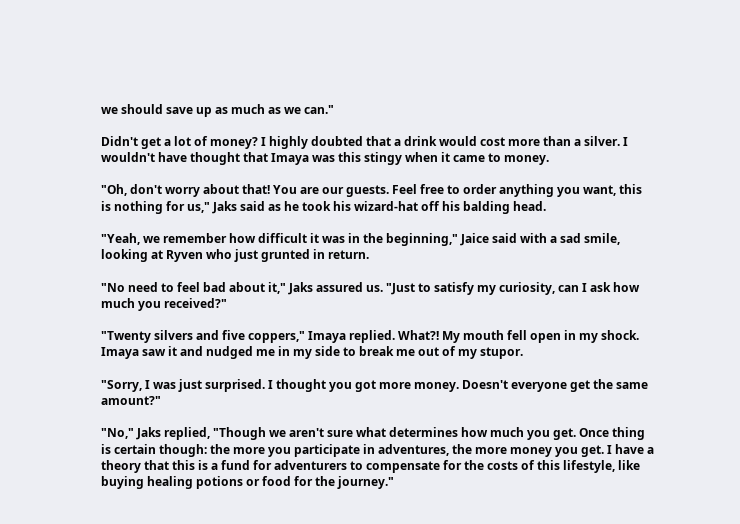we should save up as much as we can."

Didn't get a lot of money? I highly doubted that a drink would cost more than a silver. I wouldn't have thought that Imaya was this stingy when it came to money.

"Oh, don't worry about that! You are our guests. Feel free to order anything you want, this is nothing for us," Jaks said as he took his wizard-hat off his balding head.

"Yeah, we remember how difficult it was in the beginning," Jaice said with a sad smile, looking at Ryven who just grunted in return.

"No need to feel bad about it," Jaks assured us. "Just to satisfy my curiosity, can I ask how much you received?"

"Twenty silvers and five coppers," Imaya replied. What?! My mouth fell open in my shock. Imaya saw it and nudged me in my side to break me out of my stupor.

"Sorry, I was just surprised. I thought you got more money. Doesn't everyone get the same amount?"

"No," Jaks replied, "Though we aren't sure what determines how much you get. Once thing is certain though: the more you participate in adventures, the more money you get. I have a theory that this is a fund for adventurers to compensate for the costs of this lifestyle, like buying healing potions or food for the journey."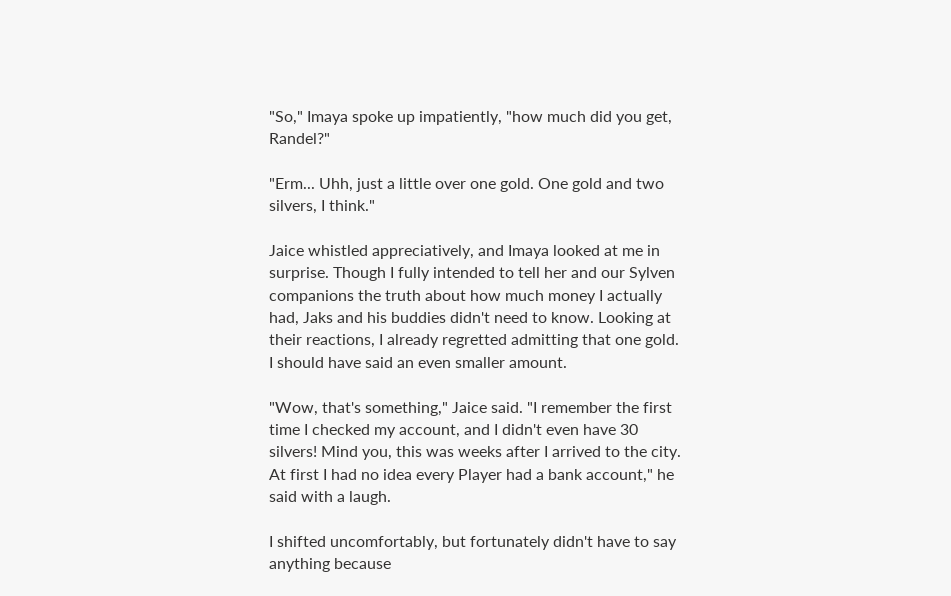"So," Imaya spoke up impatiently, "how much did you get, Randel?"

"Erm... Uhh, just a little over one gold. One gold and two silvers, I think."

Jaice whistled appreciatively, and Imaya looked at me in surprise. Though I fully intended to tell her and our Sylven companions the truth about how much money I actually had, Jaks and his buddies didn't need to know. Looking at their reactions, I already regretted admitting that one gold. I should have said an even smaller amount.

"Wow, that's something," Jaice said. "I remember the first time I checked my account, and I didn't even have 30 silvers! Mind you, this was weeks after I arrived to the city. At first I had no idea every Player had a bank account," he said with a laugh.

I shifted uncomfortably, but fortunately didn't have to say anything because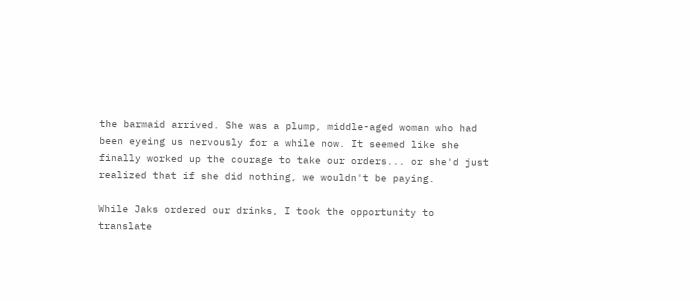the barmaid arrived. She was a plump, middle-aged woman who had been eyeing us nervously for a while now. It seemed like she finally worked up the courage to take our orders... or she'd just realized that if she did nothing, we wouldn't be paying.

While Jaks ordered our drinks, I took the opportunity to translate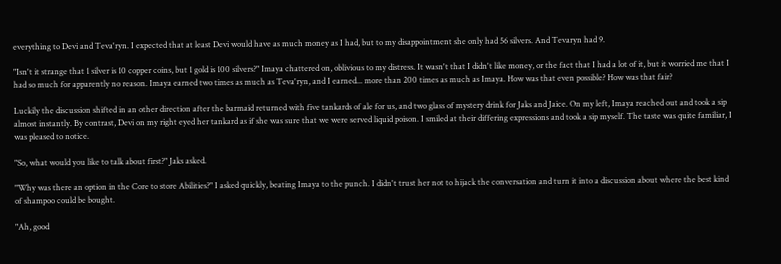everything to Devi and Teva'ryn. I expected that at least Devi would have as much money as I had, but to my disappointment she only had 56 silvers. And Tevaryn had 9.

"Isn't it strange that 1 silver is 10 copper coins, but 1 gold is 100 silvers?" Imaya chattered on, oblivious to my distress. It wasn't that I didn't like money, or the fact that I had a lot of it, but it worried me that I had so much for apparently no reason. Imaya earned two times as much as Teva'ryn, and I earned... more than 200 times as much as Imaya. How was that even possible? How was that fair?

Luckily the discussion shifted in an other direction after the barmaid returned with five tankards of ale for us, and two glass of mystery drink for Jaks and Jaice. On my left, Imaya reached out and took a sip almost instantly. By contrast, Devi on my right eyed her tankard as if she was sure that we were served liquid poison. I smiled at their differing expressions and took a sip myself. The taste was quite familiar, I was pleased to notice.

"So, what would you like to talk about first?" Jaks asked.

"Why was there an option in the Core to store Abilities?" I asked quickly, beating Imaya to the punch. I didn't trust her not to hijack the conversation and turn it into a discussion about where the best kind of shampoo could be bought.

"Ah, good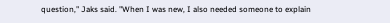question," Jaks said. "When I was new, I also needed someone to explain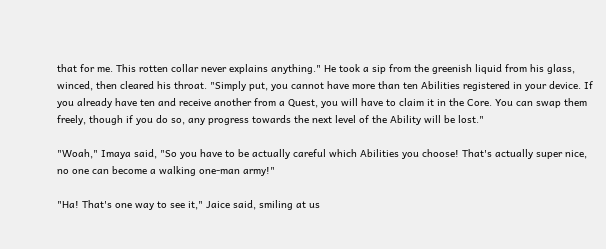that for me. This rotten collar never explains anything." He took a sip from the greenish liquid from his glass, winced, then cleared his throat. "Simply put, you cannot have more than ten Abilities registered in your device. If you already have ten and receive another from a Quest, you will have to claim it in the Core. You can swap them freely, though if you do so, any progress towards the next level of the Ability will be lost."

"Woah," Imaya said, "So you have to be actually careful which Abilities you choose! That's actually super nice, no one can become a walking one-man army!"

"Ha! That's one way to see it," Jaice said, smiling at us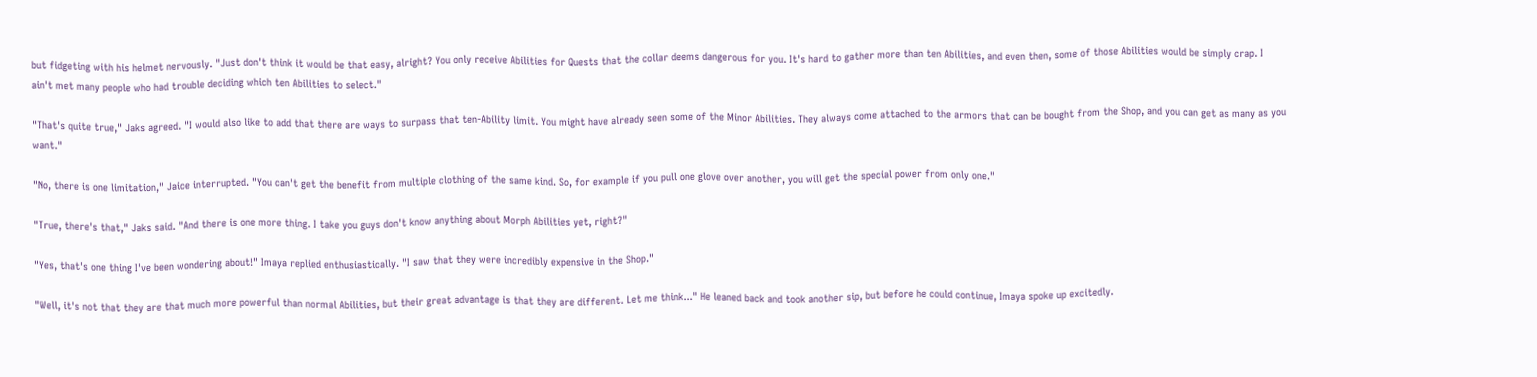but fidgeting with his helmet nervously. "Just don't think it would be that easy, alright? You only receive Abilities for Quests that the collar deems dangerous for you. It's hard to gather more than ten Abilities, and even then, some of those Abilities would be simply crap. I ain't met many people who had trouble deciding which ten Abilities to select."

"That's quite true," Jaks agreed. "I would also like to add that there are ways to surpass that ten-Ability limit. You might have already seen some of the Minor Abilities. They always come attached to the armors that can be bought from the Shop, and you can get as many as you want."

"No, there is one limitation," Jaice interrupted. "You can't get the benefit from multiple clothing of the same kind. So, for example if you pull one glove over another, you will get the special power from only one."

"True, there's that," Jaks said. "And there is one more thing. I take you guys don't know anything about Morph Abilities yet, right?"

"Yes, that's one thing I've been wondering about!" Imaya replied enthusiastically. "I saw that they were incredibly expensive in the Shop."

"Well, it's not that they are that much more powerful than normal Abilities, but their great advantage is that they are different. Let me think..." He leaned back and took another sip, but before he could continue, Imaya spoke up excitedly.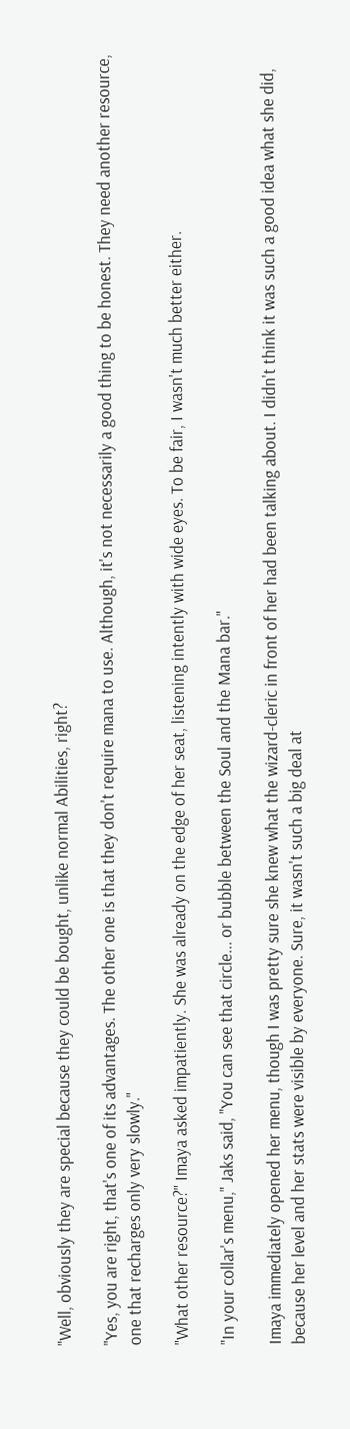"Well, obviously they are special because they could be bought, unlike normal Abilities, right?

"Yes, you are right, that's one of its advantages. The other one is that they don't require mana to use. Although, it's not necessarily a good thing to be honest. They need another resource, one that recharges only very slowly."

"What other resource?" Imaya asked impatiently. She was already on the edge of her seat, listening intently with wide eyes. To be fair, I wasn't much better either.

"In your collar's menu," Jaks said, "You can see that circle... or bubble between the Soul and the Mana bar."

Imaya immediately opened her menu, though I was pretty sure she knew what the wizard-cleric in front of her had been talking about. I didn't think it was such a good idea what she did, because her level and her stats were visible by everyone. Sure, it wasn't such a big deal at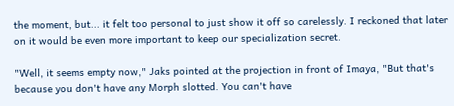the moment, but... it felt too personal to just show it off so carelessly. I reckoned that later on it would be even more important to keep our specialization secret.

"Well, it seems empty now," Jaks pointed at the projection in front of Imaya, "But that's because you don't have any Morph slotted. You can't have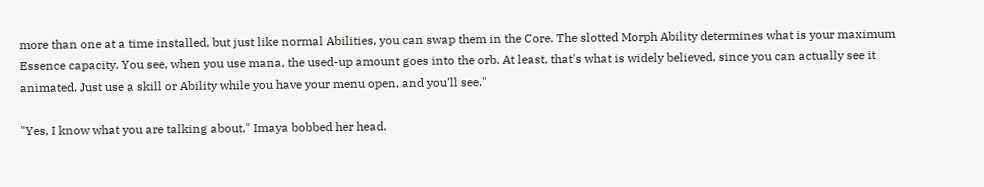more than one at a time installed, but just like normal Abilities, you can swap them in the Core. The slotted Morph Ability determines what is your maximum Essence capacity. You see, when you use mana, the used-up amount goes into the orb. At least, that's what is widely believed, since you can actually see it animated. Just use a skill or Ability while you have your menu open, and you'll see."

"Yes, I know what you are talking about," Imaya bobbed her head.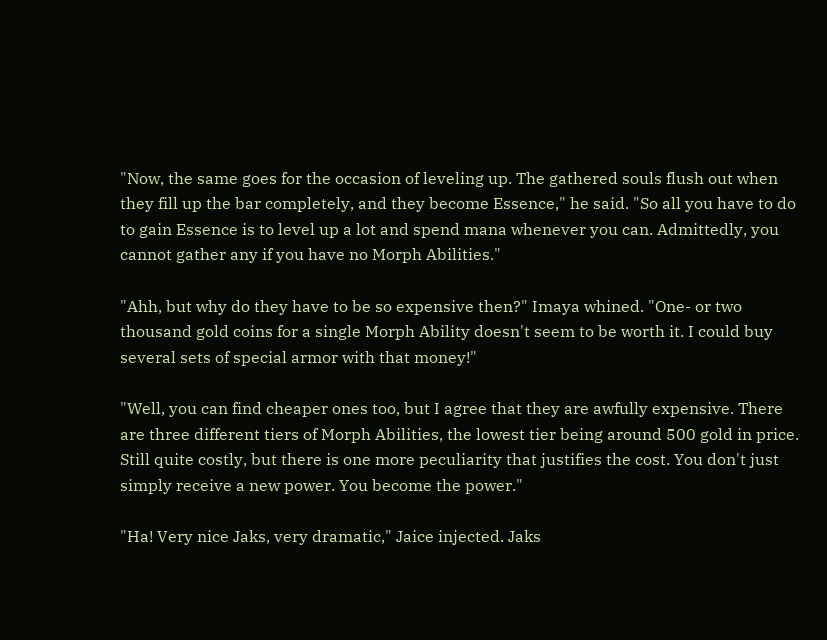"Now, the same goes for the occasion of leveling up. The gathered souls flush out when they fill up the bar completely, and they become Essence," he said. "So all you have to do to gain Essence is to level up a lot and spend mana whenever you can. Admittedly, you cannot gather any if you have no Morph Abilities."

"Ahh, but why do they have to be so expensive then?" Imaya whined. "One- or two thousand gold coins for a single Morph Ability doesn't seem to be worth it. I could buy several sets of special armor with that money!"

"Well, you can find cheaper ones too, but I agree that they are awfully expensive. There are three different tiers of Morph Abilities, the lowest tier being around 500 gold in price. Still quite costly, but there is one more peculiarity that justifies the cost. You don't just simply receive a new power. You become the power."

"Ha! Very nice Jaks, very dramatic," Jaice injected. Jaks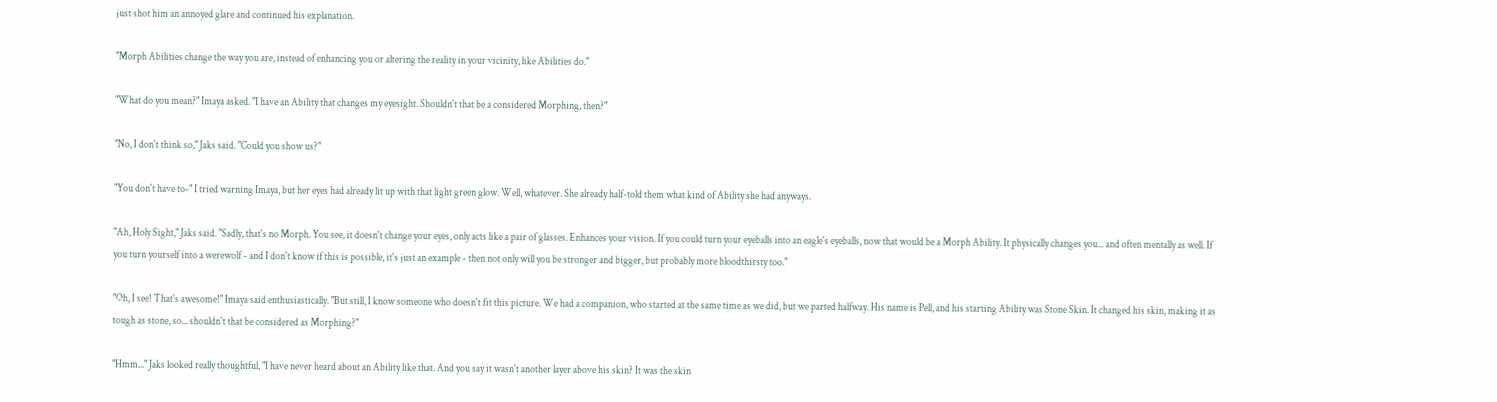just shot him an annoyed glare and continued his explanation.

"Morph Abilities change the way you are, instead of enhancing you or altering the reality in your vicinity, like Abilities do."

"What do you mean?" Imaya asked. "I have an Ability that changes my eyesight. Shouldn't that be a considered Morphing, then?"

"No, I don't think so," Jaks said. "Could you show us?"

"You don't have to-" I tried warning Imaya, but her eyes had already lit up with that light green glow. Well, whatever. She already half-told them what kind of Ability she had anyways.

"Ah, Holy Sight," Jaks said. "Sadly, that's no Morph. You see, it doesn't change your eyes, only acts like a pair of glasses. Enhances your vision. If you could turn your eyeballs into an eagle's eyeballs, now that would be a Morph Ability. It physically changes you... and often mentally as well. If you turn yourself into a werewolf - and I don't know if this is possible, it's just an example - then not only will you be stronger and bigger, but probably more bloodthirsty too."

"Oh, I see! That's awesome!" Imaya said enthusiastically. "But still, I know someone who doesn't fit this picture. We had a companion, who started at the same time as we did, but we parted halfway. His name is Pell, and his starting Ability was Stone Skin. It changed his skin, making it as tough as stone, so... shouldn't that be considered as Morphing?"

"Hmm..." Jaks looked really thoughtful, "I have never heard about an Ability like that. And you say it wasn't another layer above his skin? It was the skin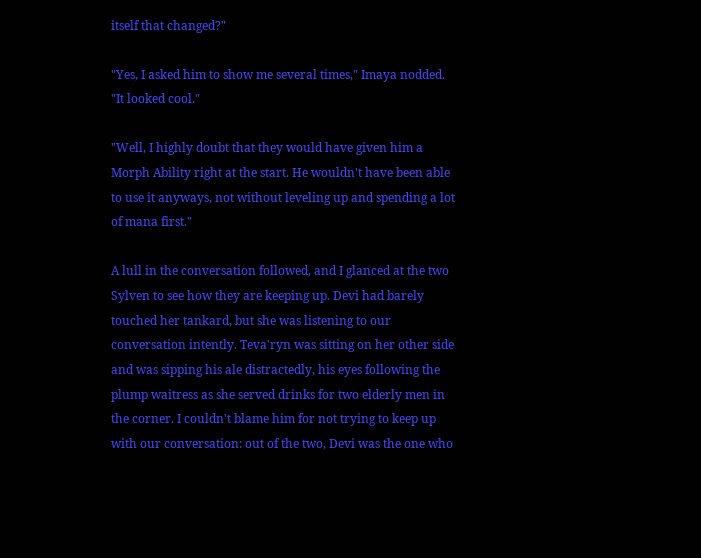itself that changed?"

"Yes, I asked him to show me several times," Imaya nodded. "It looked cool."

"Well, I highly doubt that they would have given him a Morph Ability right at the start. He wouldn't have been able to use it anyways, not without leveling up and spending a lot of mana first."

A lull in the conversation followed, and I glanced at the two Sylven to see how they are keeping up. Devi had barely touched her tankard, but she was listening to our conversation intently. Teva'ryn was sitting on her other side and was sipping his ale distractedly, his eyes following the plump waitress as she served drinks for two elderly men in the corner. I couldn't blame him for not trying to keep up with our conversation: out of the two, Devi was the one who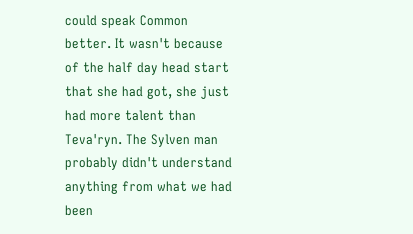could speak Common better. It wasn't because of the half day head start that she had got, she just had more talent than Teva'ryn. The Sylven man probably didn't understand anything from what we had been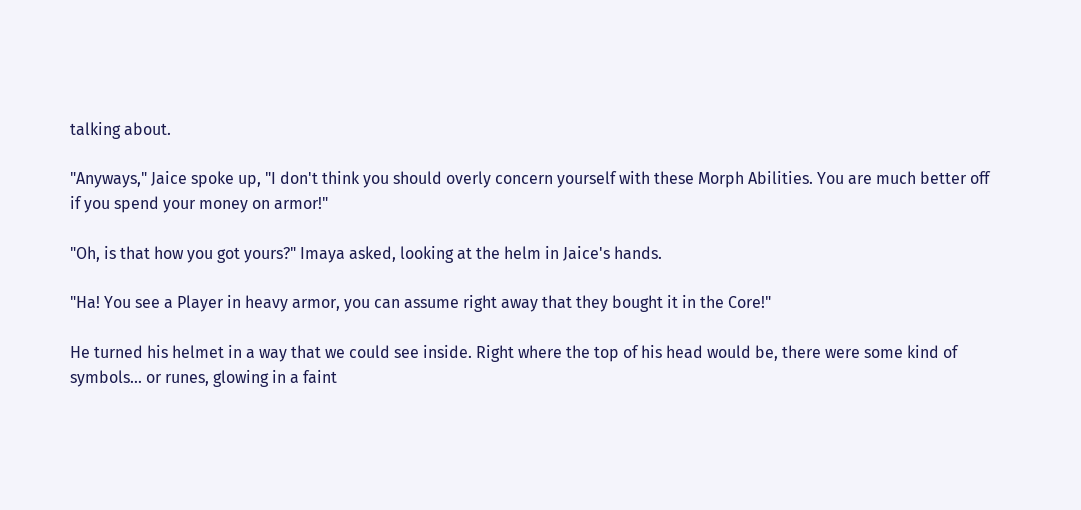talking about.

"Anyways," Jaice spoke up, "I don't think you should overly concern yourself with these Morph Abilities. You are much better off if you spend your money on armor!"

"Oh, is that how you got yours?" Imaya asked, looking at the helm in Jaice's hands.

"Ha! You see a Player in heavy armor, you can assume right away that they bought it in the Core!"

He turned his helmet in a way that we could see inside. Right where the top of his head would be, there were some kind of symbols... or runes, glowing in a faint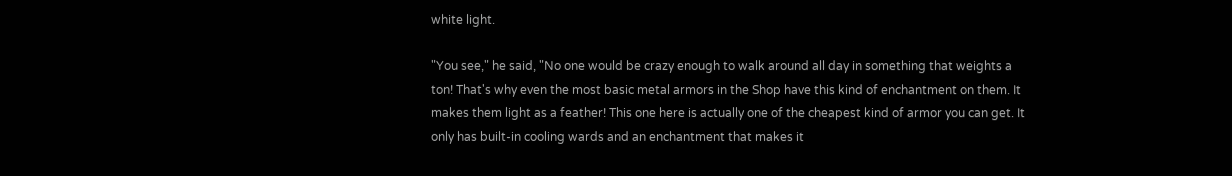white light.

"You see," he said, "No one would be crazy enough to walk around all day in something that weights a ton! That's why even the most basic metal armors in the Shop have this kind of enchantment on them. It makes them light as a feather! This one here is actually one of the cheapest kind of armor you can get. It only has built-in cooling wards and an enchantment that makes it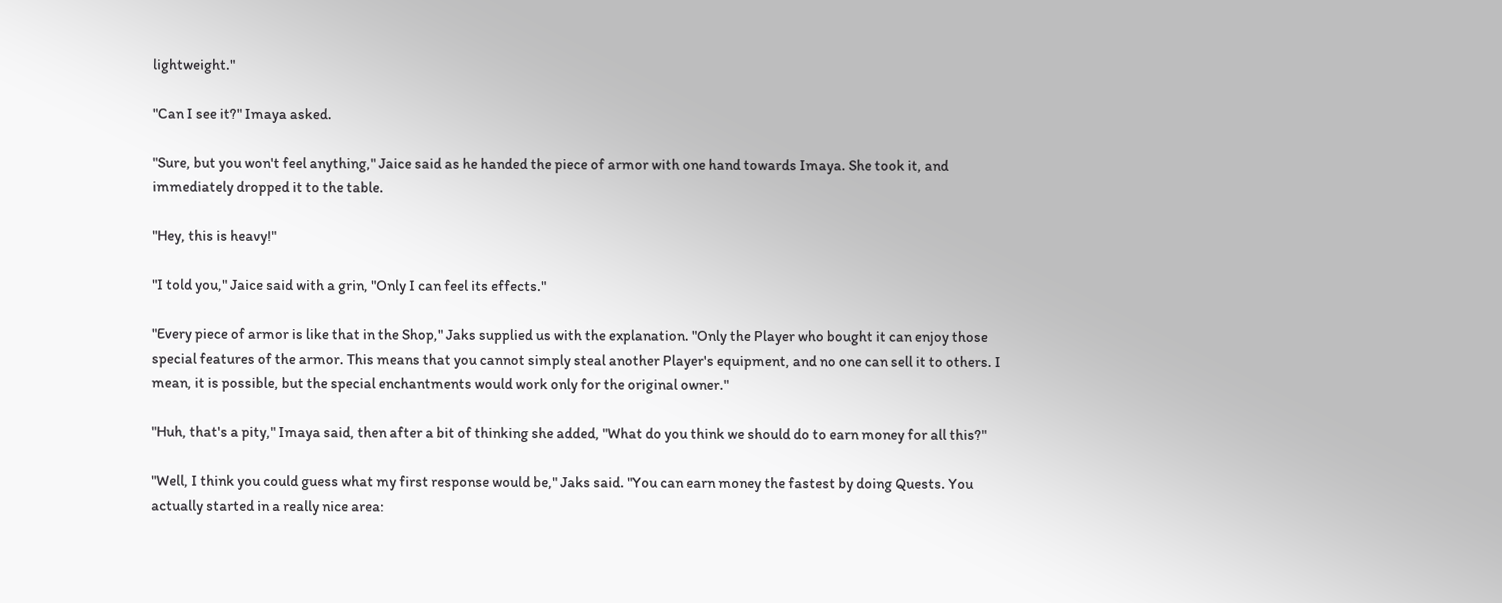lightweight."

"Can I see it?" Imaya asked.

"Sure, but you won't feel anything," Jaice said as he handed the piece of armor with one hand towards Imaya. She took it, and immediately dropped it to the table.

"Hey, this is heavy!"

"I told you," Jaice said with a grin, "Only I can feel its effects."

"Every piece of armor is like that in the Shop," Jaks supplied us with the explanation. "Only the Player who bought it can enjoy those special features of the armor. This means that you cannot simply steal another Player's equipment, and no one can sell it to others. I mean, it is possible, but the special enchantments would work only for the original owner."

"Huh, that's a pity," Imaya said, then after a bit of thinking she added, "What do you think we should do to earn money for all this?"

"Well, I think you could guess what my first response would be," Jaks said. "You can earn money the fastest by doing Quests. You actually started in a really nice area: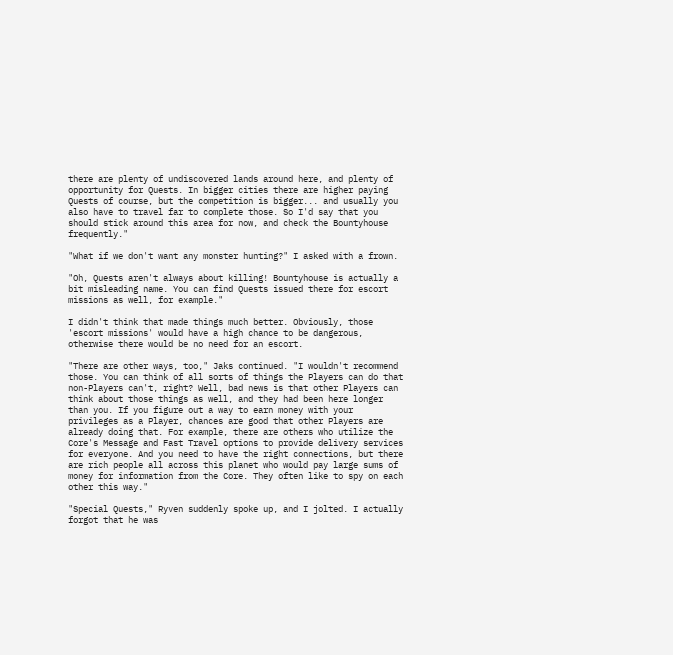there are plenty of undiscovered lands around here, and plenty of opportunity for Quests. In bigger cities there are higher paying Quests of course, but the competition is bigger... and usually you also have to travel far to complete those. So I'd say that you should stick around this area for now, and check the Bountyhouse frequently."

"What if we don't want any monster hunting?" I asked with a frown.

"Oh, Quests aren't always about killing! Bountyhouse is actually a bit misleading name. You can find Quests issued there for escort missions as well, for example."

I didn't think that made things much better. Obviously, those 'escort missions' would have a high chance to be dangerous, otherwise there would be no need for an escort.

"There are other ways, too," Jaks continued. "I wouldn't recommend those. You can think of all sorts of things the Players can do that non-Players can't, right? Well, bad news is that other Players can think about those things as well, and they had been here longer than you. If you figure out a way to earn money with your privileges as a Player, chances are good that other Players are already doing that. For example, there are others who utilize the Core's Message and Fast Travel options to provide delivery services for everyone. And you need to have the right connections, but there are rich people all across this planet who would pay large sums of money for information from the Core. They often like to spy on each other this way."

"Special Quests," Ryven suddenly spoke up, and I jolted. I actually forgot that he was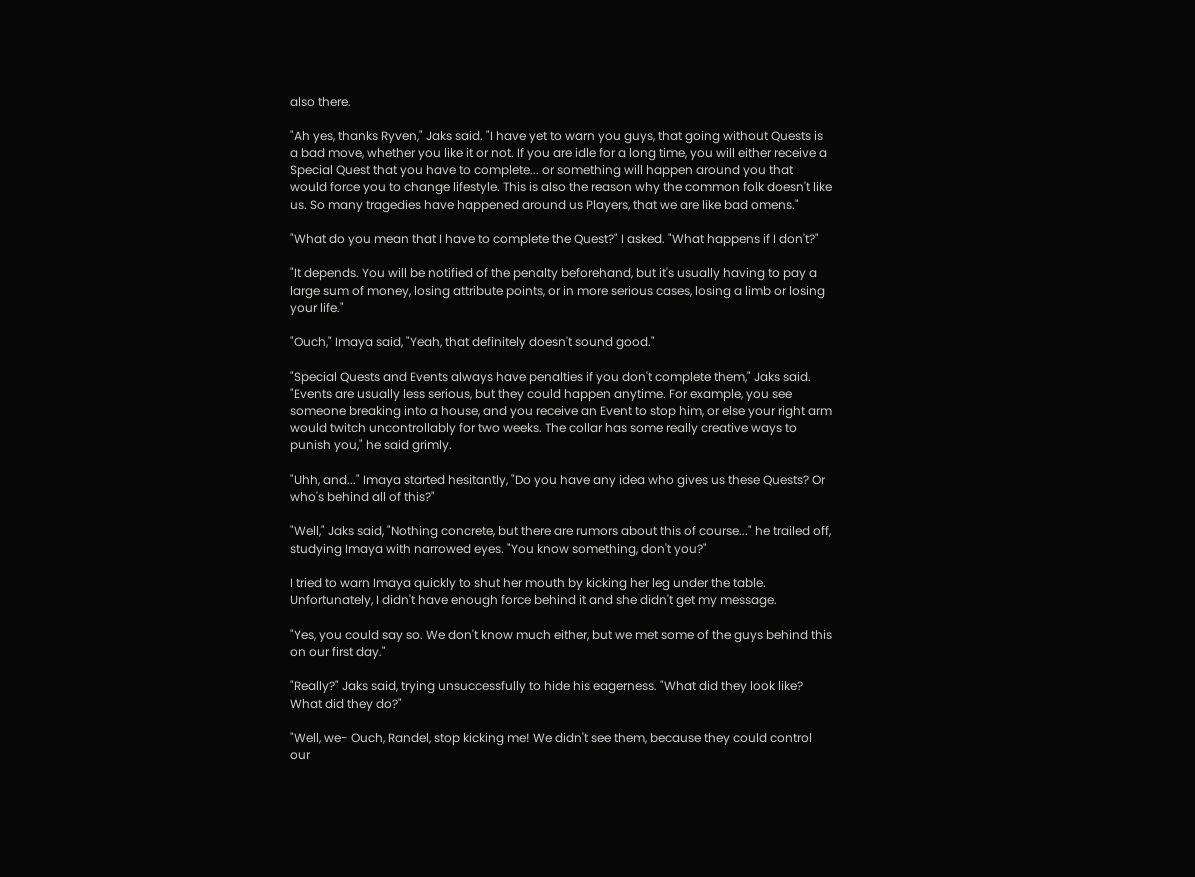also there.

"Ah yes, thanks Ryven," Jaks said. "I have yet to warn you guys, that going without Quests is a bad move, whether you like it or not. If you are idle for a long time, you will either receive a Special Quest that you have to complete... or something will happen around you that would force you to change lifestyle. This is also the reason why the common folk doesn't like us. So many tragedies have happened around us Players, that we are like bad omens."

"What do you mean that I have to complete the Quest?" I asked. "What happens if I don't?"

"It depends. You will be notified of the penalty beforehand, but it's usually having to pay a large sum of money, losing attribute points, or in more serious cases, losing a limb or losing your life."

"Ouch," Imaya said, "Yeah, that definitely doesn't sound good."

"Special Quests and Events always have penalties if you don't complete them," Jaks said. "Events are usually less serious, but they could happen anytime. For example, you see someone breaking into a house, and you receive an Event to stop him, or else your right arm would twitch uncontrollably for two weeks. The collar has some really creative ways to punish you," he said grimly.

"Uhh, and..." Imaya started hesitantly, "Do you have any idea who gives us these Quests? Or who's behind all of this?"

"Well," Jaks said, "Nothing concrete, but there are rumors about this of course..." he trailed off, studying Imaya with narrowed eyes. "You know something, don't you?"

I tried to warn Imaya quickly to shut her mouth by kicking her leg under the table. Unfortunately, I didn't have enough force behind it and she didn't get my message.

"Yes, you could say so. We don't know much either, but we met some of the guys behind this on our first day."

"Really?" Jaks said, trying unsuccessfully to hide his eagerness. "What did they look like? What did they do?"

"Well, we- Ouch, Randel, stop kicking me! We didn't see them, because they could control our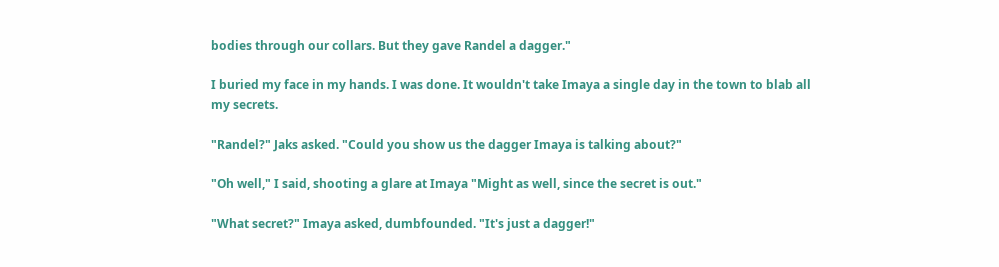bodies through our collars. But they gave Randel a dagger."

I buried my face in my hands. I was done. It wouldn't take Imaya a single day in the town to blab all my secrets.

"Randel?" Jaks asked. "Could you show us the dagger Imaya is talking about?"

"Oh well," I said, shooting a glare at Imaya "Might as well, since the secret is out."

"What secret?" Imaya asked, dumbfounded. "It's just a dagger!"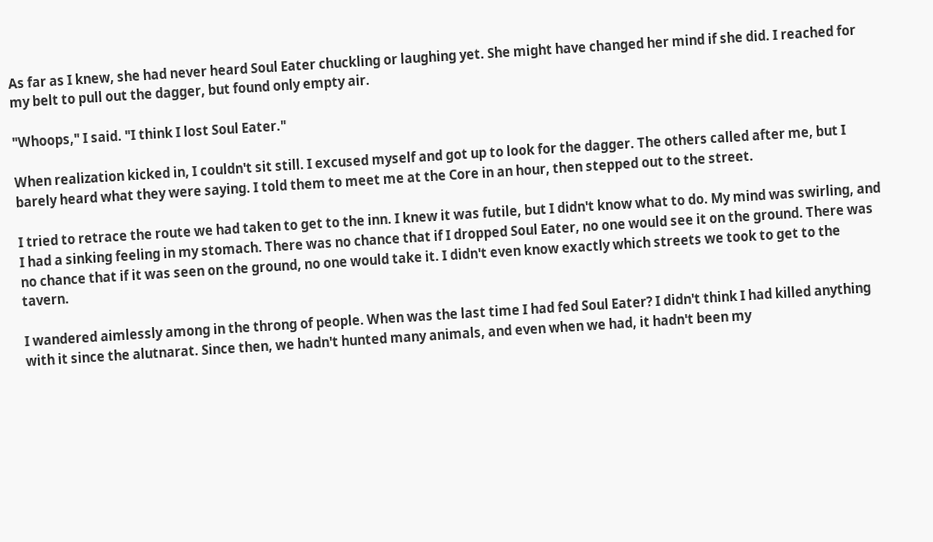As far as I knew, she had never heard Soul Eater chuckling or laughing yet. She might have changed her mind if she did. I reached for my belt to pull out the dagger, but found only empty air.

"Whoops," I said. "I think I lost Soul Eater."

When realization kicked in, I couldn't sit still. I excused myself and got up to look for the dagger. The others called after me, but I barely heard what they were saying. I told them to meet me at the Core in an hour, then stepped out to the street.

I tried to retrace the route we had taken to get to the inn. I knew it was futile, but I didn't know what to do. My mind was swirling, and I had a sinking feeling in my stomach. There was no chance that if I dropped Soul Eater, no one would see it on the ground. There was no chance that if it was seen on the ground, no one would take it. I didn't even know exactly which streets we took to get to the tavern.

I wandered aimlessly among in the throng of people. When was the last time I had fed Soul Eater? I didn't think I had killed anything with it since the alutnarat. Since then, we hadn't hunted many animals, and even when we had, it hadn't been my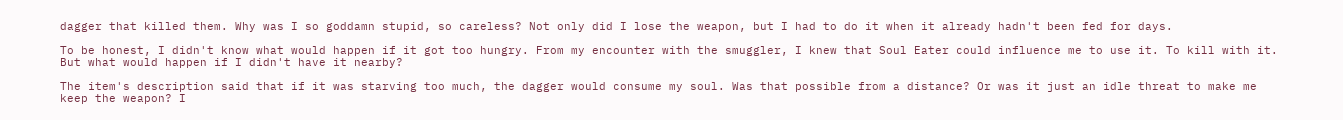dagger that killed them. Why was I so goddamn stupid, so careless? Not only did I lose the weapon, but I had to do it when it already hadn't been fed for days.

To be honest, I didn't know what would happen if it got too hungry. From my encounter with the smuggler, I knew that Soul Eater could influence me to use it. To kill with it. But what would happen if I didn't have it nearby?

The item's description said that if it was starving too much, the dagger would consume my soul. Was that possible from a distance? Or was it just an idle threat to make me keep the weapon? I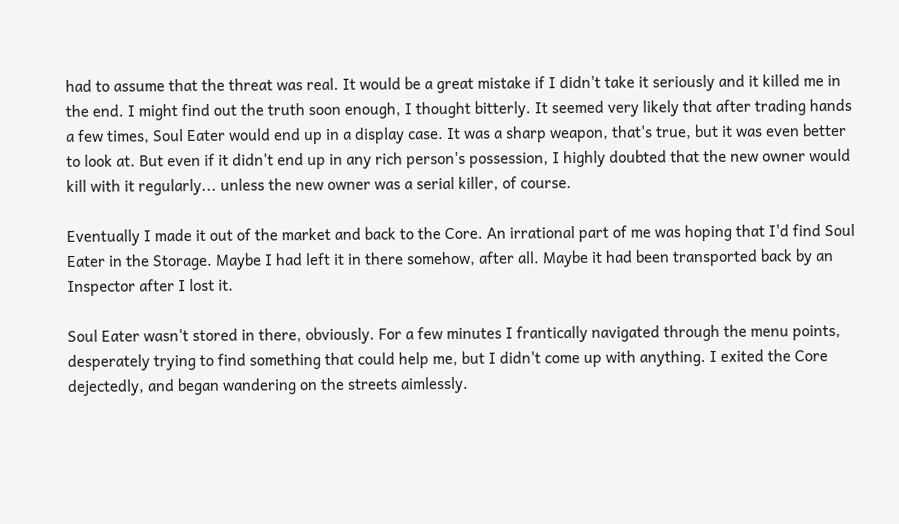had to assume that the threat was real. It would be a great mistake if I didn't take it seriously and it killed me in the end. I might find out the truth soon enough, I thought bitterly. It seemed very likely that after trading hands a few times, Soul Eater would end up in a display case. It was a sharp weapon, that's true, but it was even better to look at. But even if it didn't end up in any rich person's possession, I highly doubted that the new owner would kill with it regularly... unless the new owner was a serial killer, of course.

Eventually I made it out of the market and back to the Core. An irrational part of me was hoping that I'd find Soul Eater in the Storage. Maybe I had left it in there somehow, after all. Maybe it had been transported back by an Inspector after I lost it.

Soul Eater wasn't stored in there, obviously. For a few minutes I frantically navigated through the menu points, desperately trying to find something that could help me, but I didn't come up with anything. I exited the Core dejectedly, and began wandering on the streets aimlessly.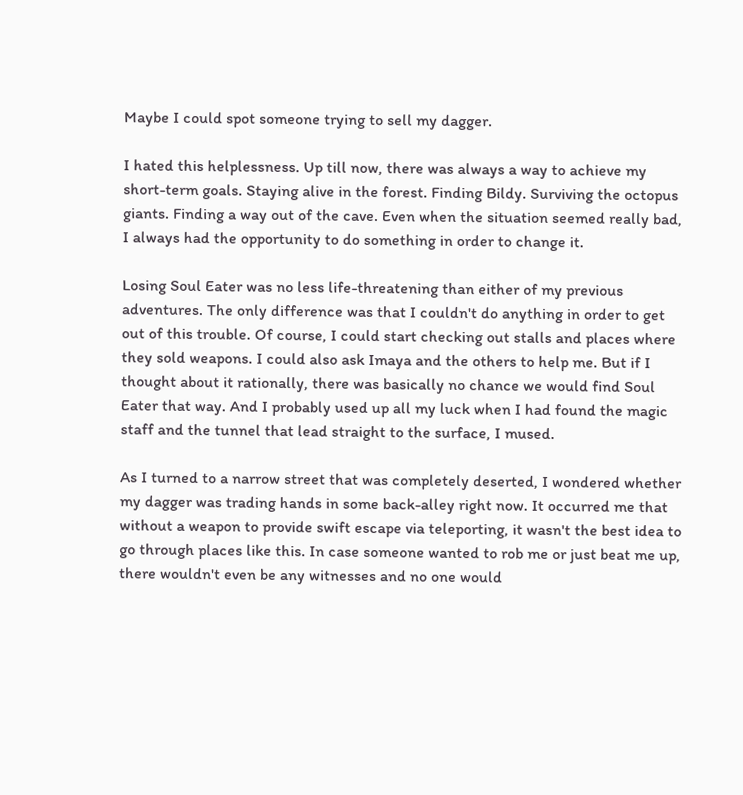Maybe I could spot someone trying to sell my dagger.

I hated this helplessness. Up till now, there was always a way to achieve my short-term goals. Staying alive in the forest. Finding Bildy. Surviving the octopus giants. Finding a way out of the cave. Even when the situation seemed really bad, I always had the opportunity to do something in order to change it.

Losing Soul Eater was no less life-threatening than either of my previous adventures. The only difference was that I couldn't do anything in order to get out of this trouble. Of course, I could start checking out stalls and places where they sold weapons. I could also ask Imaya and the others to help me. But if I thought about it rationally, there was basically no chance we would find Soul Eater that way. And I probably used up all my luck when I had found the magic staff and the tunnel that lead straight to the surface, I mused.

As I turned to a narrow street that was completely deserted, I wondered whether my dagger was trading hands in some back-alley right now. It occurred me that without a weapon to provide swift escape via teleporting, it wasn't the best idea to go through places like this. In case someone wanted to rob me or just beat me up, there wouldn't even be any witnesses and no one would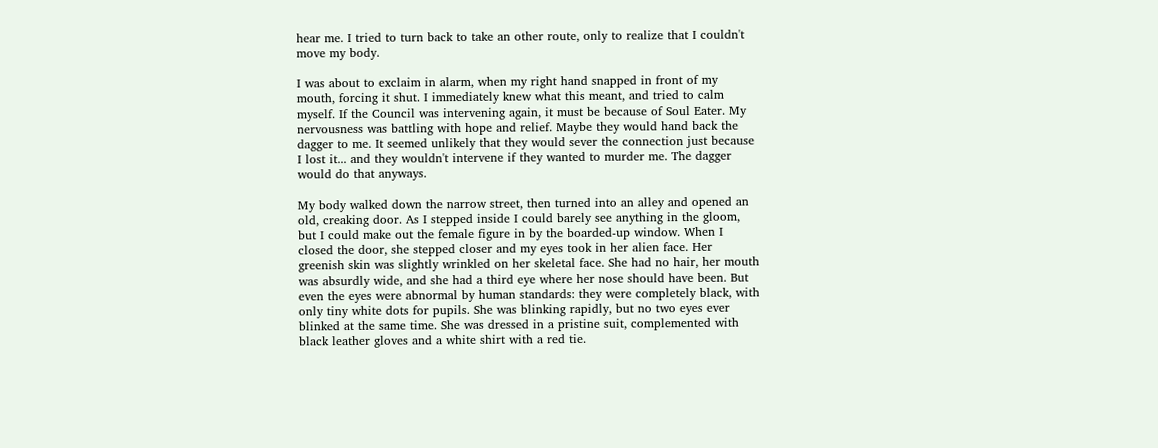hear me. I tried to turn back to take an other route, only to realize that I couldn't move my body.

I was about to exclaim in alarm, when my right hand snapped in front of my mouth, forcing it shut. I immediately knew what this meant, and tried to calm myself. If the Council was intervening again, it must be because of Soul Eater. My nervousness was battling with hope and relief. Maybe they would hand back the dagger to me. It seemed unlikely that they would sever the connection just because I lost it... and they wouldn't intervene if they wanted to murder me. The dagger would do that anyways.

My body walked down the narrow street, then turned into an alley and opened an old, creaking door. As I stepped inside I could barely see anything in the gloom, but I could make out the female figure in by the boarded-up window. When I closed the door, she stepped closer and my eyes took in her alien face. Her greenish skin was slightly wrinkled on her skeletal face. She had no hair, her mouth was absurdly wide, and she had a third eye where her nose should have been. But even the eyes were abnormal by human standards: they were completely black, with only tiny white dots for pupils. She was blinking rapidly, but no two eyes ever blinked at the same time. She was dressed in a pristine suit, complemented with black leather gloves and a white shirt with a red tie.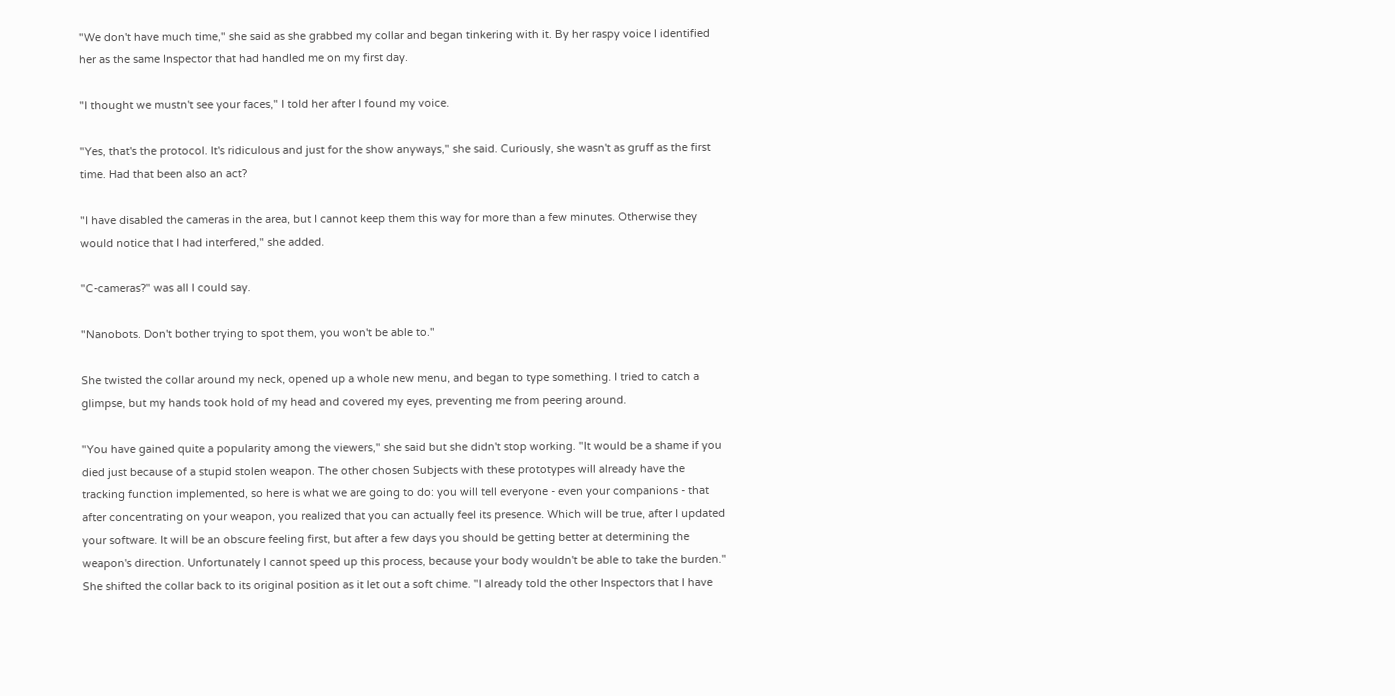"We don't have much time," she said as she grabbed my collar and began tinkering with it. By her raspy voice I identified her as the same Inspector that had handled me on my first day.

"I thought we mustn't see your faces," I told her after I found my voice.

"Yes, that's the protocol. It's ridiculous and just for the show anyways," she said. Curiously, she wasn't as gruff as the first time. Had that been also an act?

"I have disabled the cameras in the area, but I cannot keep them this way for more than a few minutes. Otherwise they would notice that I had interfered," she added.

"C-cameras?" was all I could say.

"Nanobots. Don't bother trying to spot them, you won't be able to."

She twisted the collar around my neck, opened up a whole new menu, and began to type something. I tried to catch a glimpse, but my hands took hold of my head and covered my eyes, preventing me from peering around.

"You have gained quite a popularity among the viewers," she said but she didn't stop working. "It would be a shame if you died just because of a stupid stolen weapon. The other chosen Subjects with these prototypes will already have the tracking function implemented, so here is what we are going to do: you will tell everyone - even your companions - that after concentrating on your weapon, you realized that you can actually feel its presence. Which will be true, after I updated your software. It will be an obscure feeling first, but after a few days you should be getting better at determining the weapon's direction. Unfortunately I cannot speed up this process, because your body wouldn't be able to take the burden." She shifted the collar back to its original position as it let out a soft chime. "I already told the other Inspectors that I have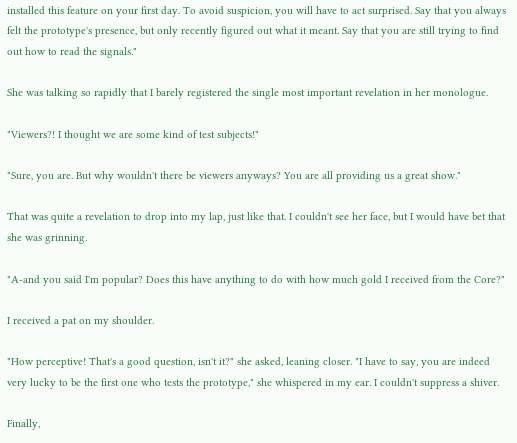installed this feature on your first day. To avoid suspicion, you will have to act surprised. Say that you always felt the prototype's presence, but only recently figured out what it meant. Say that you are still trying to find out how to read the signals."

She was talking so rapidly that I barely registered the single most important revelation in her monologue.

"Viewers?! I thought we are some kind of test subjects!"

"Sure, you are. But why wouldn't there be viewers anyways? You are all providing us a great show."

That was quite a revelation to drop into my lap, just like that. I couldn't see her face, but I would have bet that she was grinning.

"A-and you said I'm popular? Does this have anything to do with how much gold I received from the Core?"

I received a pat on my shoulder.

"How perceptive! That's a good question, isn't it?" she asked, leaning closer. "I have to say, you are indeed very lucky to be the first one who tests the prototype," she whispered in my ear. I couldn't suppress a shiver.

Finally,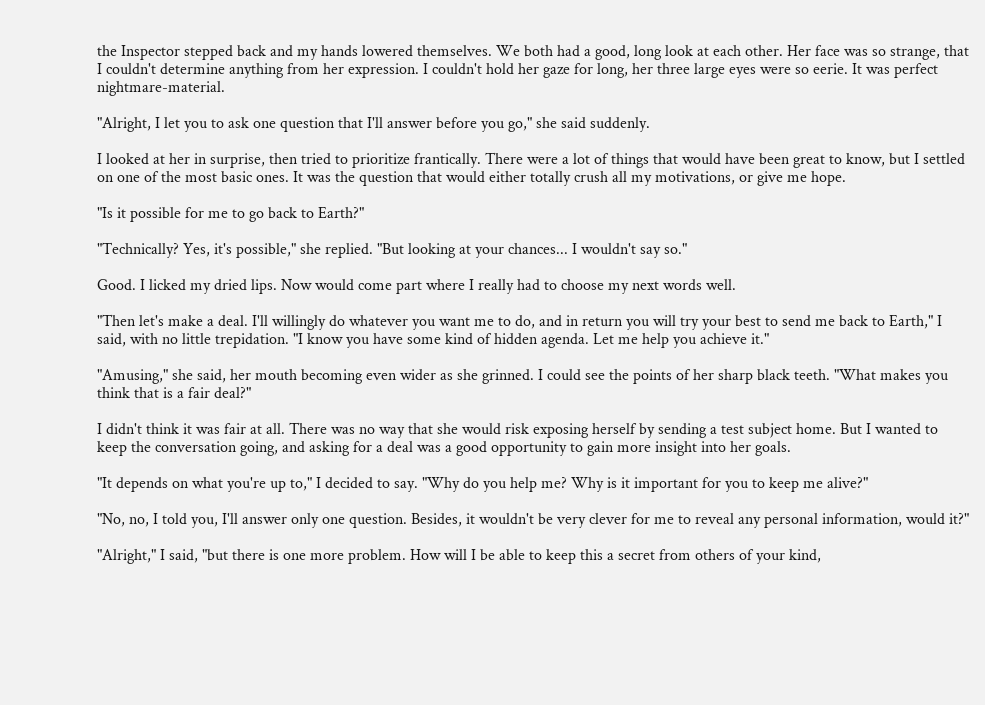the Inspector stepped back and my hands lowered themselves. We both had a good, long look at each other. Her face was so strange, that I couldn't determine anything from her expression. I couldn't hold her gaze for long, her three large eyes were so eerie. It was perfect nightmare-material.

"Alright, I let you to ask one question that I'll answer before you go," she said suddenly.

I looked at her in surprise, then tried to prioritize frantically. There were a lot of things that would have been great to know, but I settled on one of the most basic ones. It was the question that would either totally crush all my motivations, or give me hope.

"Is it possible for me to go back to Earth?"

"Technically? Yes, it's possible," she replied. "But looking at your chances... I wouldn't say so."

Good. I licked my dried lips. Now would come part where I really had to choose my next words well.

"Then let's make a deal. I'll willingly do whatever you want me to do, and in return you will try your best to send me back to Earth," I said, with no little trepidation. "I know you have some kind of hidden agenda. Let me help you achieve it."

"Amusing," she said, her mouth becoming even wider as she grinned. I could see the points of her sharp black teeth. "What makes you think that is a fair deal?"

I didn't think it was fair at all. There was no way that she would risk exposing herself by sending a test subject home. But I wanted to keep the conversation going, and asking for a deal was a good opportunity to gain more insight into her goals.

"It depends on what you're up to," I decided to say. "Why do you help me? Why is it important for you to keep me alive?"

"No, no, I told you, I'll answer only one question. Besides, it wouldn't be very clever for me to reveal any personal information, would it?"

"Alright," I said, "but there is one more problem. How will I be able to keep this a secret from others of your kind,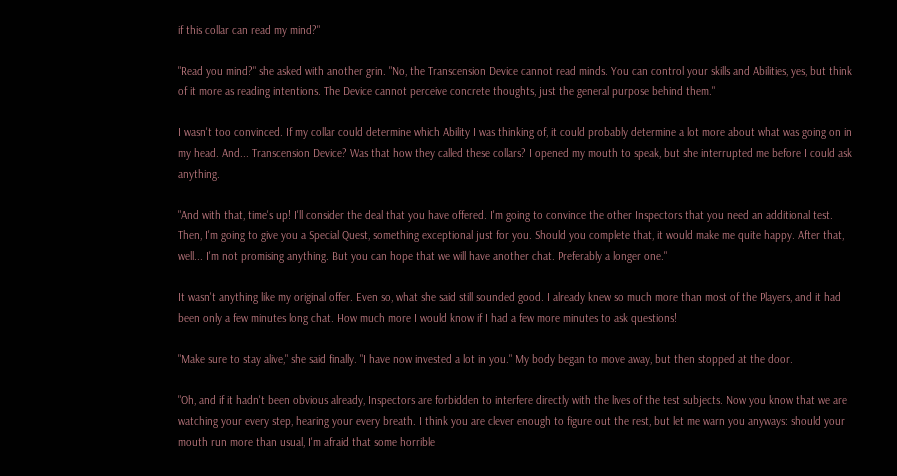if this collar can read my mind?"

"Read you mind?" she asked with another grin. "No, the Transcension Device cannot read minds. You can control your skills and Abilities, yes, but think of it more as reading intentions. The Device cannot perceive concrete thoughts, just the general purpose behind them."

I wasn't too convinced. If my collar could determine which Ability I was thinking of, it could probably determine a lot more about what was going on in my head. And... Transcension Device? Was that how they called these collars? I opened my mouth to speak, but she interrupted me before I could ask anything.

"And with that, time's up! I'll consider the deal that you have offered. I'm going to convince the other Inspectors that you need an additional test. Then, I'm going to give you a Special Quest, something exceptional just for you. Should you complete that, it would make me quite happy. After that, well... I'm not promising anything. But you can hope that we will have another chat. Preferably a longer one."

It wasn't anything like my original offer. Even so, what she said still sounded good. I already knew so much more than most of the Players, and it had been only a few minutes long chat. How much more I would know if I had a few more minutes to ask questions!

"Make sure to stay alive," she said finally. "I have now invested a lot in you." My body began to move away, but then stopped at the door.

"Oh, and if it hadn't been obvious already, Inspectors are forbidden to interfere directly with the lives of the test subjects. Now you know that we are watching your every step, hearing your every breath. I think you are clever enough to figure out the rest, but let me warn you anyways: should your mouth run more than usual, I'm afraid that some horrible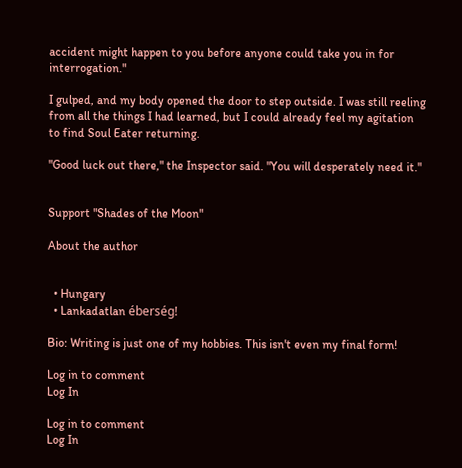accident might happen to you before anyone could take you in for interrogation."

I gulped, and my body opened the door to step outside. I was still reeling from all the things I had learned, but I could already feel my agitation to find Soul Eater returning.

"Good luck out there," the Inspector said. "You will desperately need it."


Support "Shades of the Moon"

About the author


  • Hungary
  • Lankadatlan éberség!

Bio: Writing is just one of my hobbies. This isn't even my final form!

Log in to comment
Log In

Log in to comment
Log In